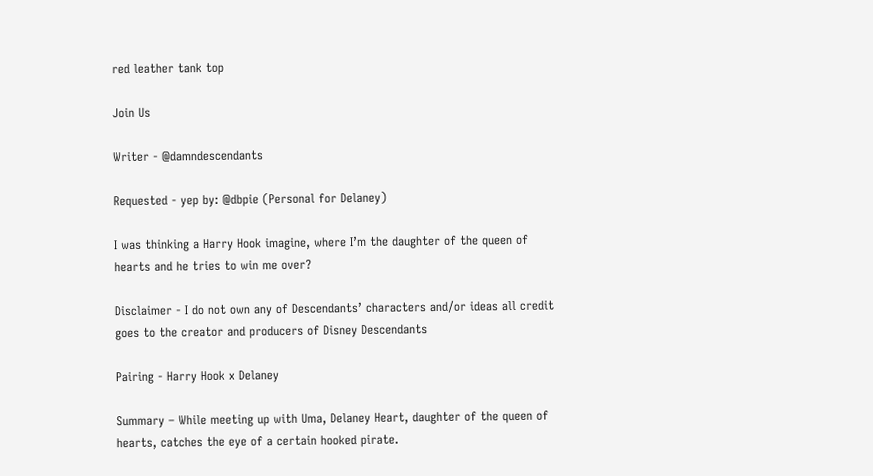red leather tank top

Join Us

Writer - @damndescendants

Requested - yep by: @dbpie (Personal for Delaney)

I was thinking a Harry Hook imagine, where I’m the daughter of the queen of hearts and he tries to win me over?

Disclaimer - I do not own any of Descendants’ characters and/or ideas all credit goes to the creator and producers of Disney Descendants

Pairing - Harry Hook x Delaney

Summary – While meeting up with Uma, Delaney Heart, daughter of the queen of hearts, catches the eye of a certain hooked pirate.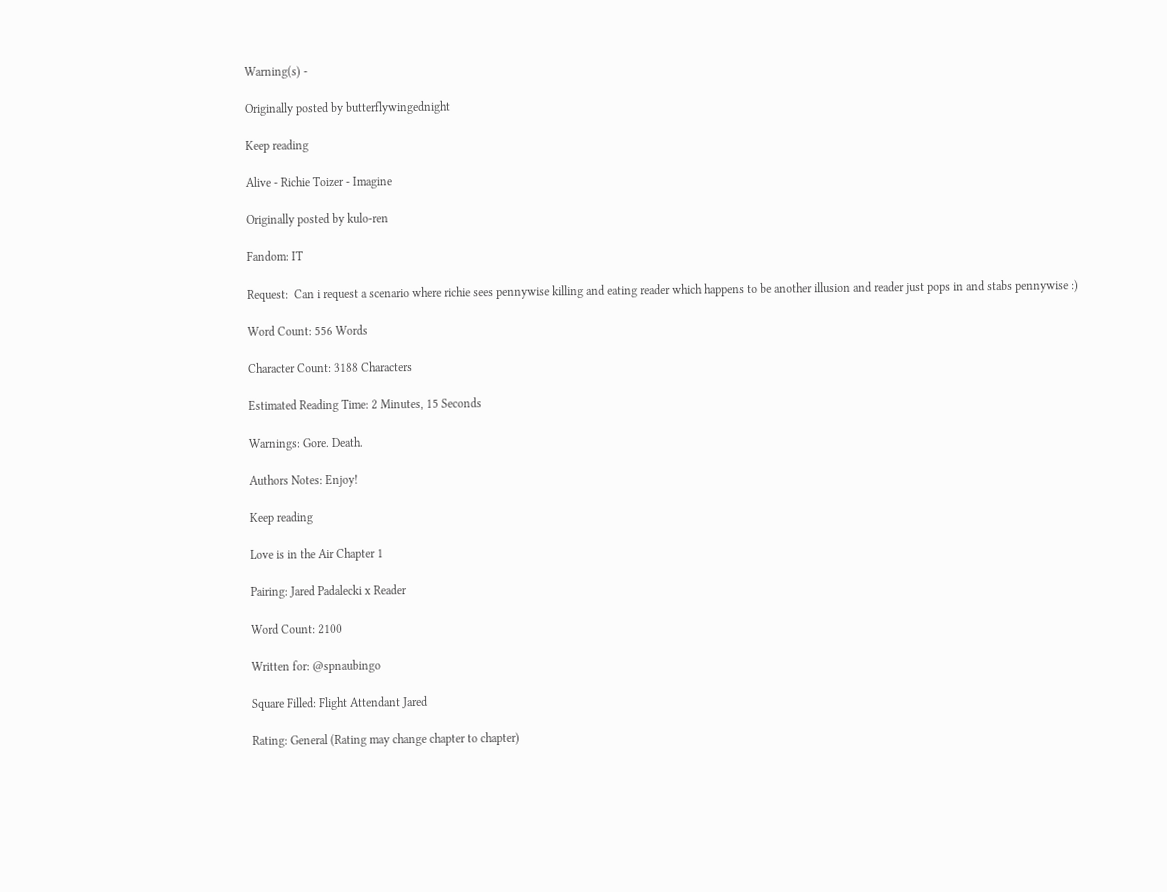Warning(s) -

Originally posted by butterflywingednight

Keep reading

Alive - Richie Toizer - Imagine

Originally posted by kulo-ren

Fandom: IT

Request:  Can i request a scenario where richie sees pennywise killing and eating reader which happens to be another illusion and reader just pops in and stabs pennywise :)

Word Count: 556 Words

Character Count: 3188 Characters

Estimated Reading Time: 2 Minutes, 15 Seconds

Warnings: Gore. Death.

Authors Notes: Enjoy!

Keep reading

Love is in the Air Chapter 1

Pairing: Jared Padalecki x Reader

Word Count: 2100

Written for: @spnaubingo

Square Filled: Flight Attendant Jared

Rating: General (Rating may change chapter to chapter)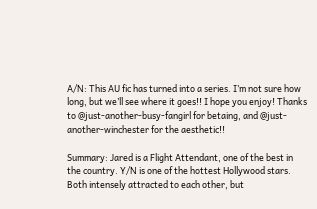A/N: This AU fic has turned into a series. I’m not sure how long, but we’ll see where it goes!! I hope you enjoy! Thanks to @just-another-busy-fangirl for betaing, and @just-another-winchester for the aesthetic!!

Summary: Jared is a Flight Attendant, one of the best in the country. Y/N is one of the hottest Hollywood stars. Both intensely attracted to each other, but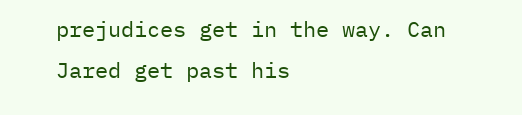prejudices get in the way. Can Jared get past his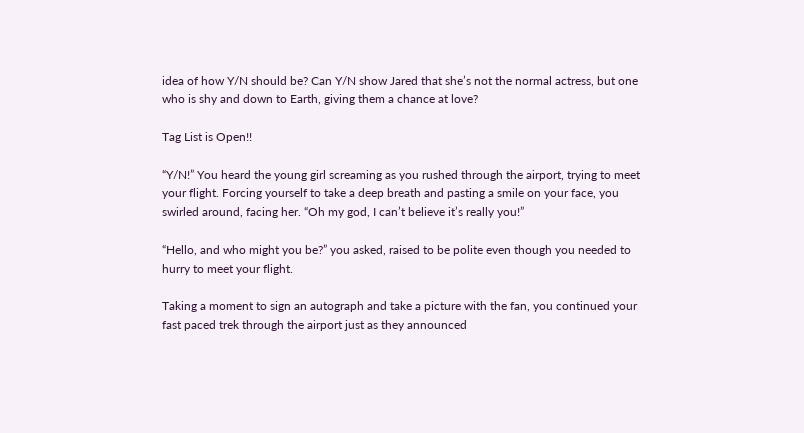idea of how Y/N should be? Can Y/N show Jared that she’s not the normal actress, but one who is shy and down to Earth, giving them a chance at love?

Tag List is Open!!

“Y/N!” You heard the young girl screaming as you rushed through the airport, trying to meet your flight. Forcing yourself to take a deep breath and pasting a smile on your face, you swirled around, facing her. “Oh my god, I can’t believe it’s really you!”

“Hello, and who might you be?” you asked, raised to be polite even though you needed to hurry to meet your flight.

Taking a moment to sign an autograph and take a picture with the fan, you continued your fast paced trek through the airport just as they announced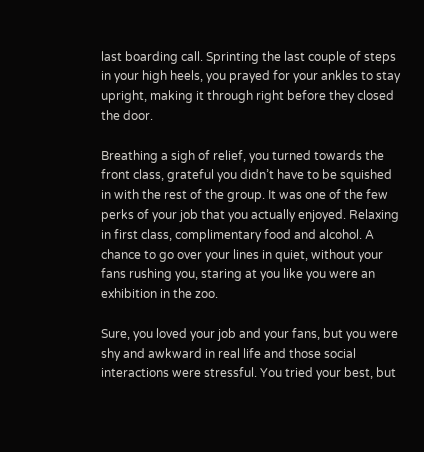last boarding call. Sprinting the last couple of steps in your high heels, you prayed for your ankles to stay upright, making it through right before they closed the door.

Breathing a sigh of relief, you turned towards the front class, grateful you didn’t have to be squished in with the rest of the group. It was one of the few perks of your job that you actually enjoyed. Relaxing in first class, complimentary food and alcohol. A chance to go over your lines in quiet, without your fans rushing you, staring at you like you were an exhibition in the zoo.

Sure, you loved your job and your fans, but you were shy and awkward in real life and those social interactions were stressful. You tried your best, but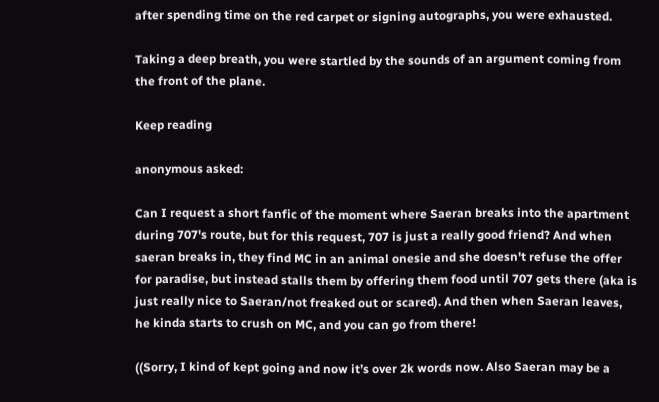after spending time on the red carpet or signing autographs, you were exhausted.

Taking a deep breath, you were startled by the sounds of an argument coming from the front of the plane.

Keep reading

anonymous asked:

Can I request a short fanfic of the moment where Saeran breaks into the apartment during 707's route, but for this request, 707 is just a really good friend? And when saeran breaks in, they find MC in an animal onesie and she doesn't refuse the offer for paradise, but instead stalls them by offering them food until 707 gets there (aka is just really nice to Saeran/not freaked out or scared). And then when Saeran leaves, he kinda starts to crush on MC, and you can go from there!

((Sorry, I kind of kept going and now it’s over 2k words now. Also Saeran may be a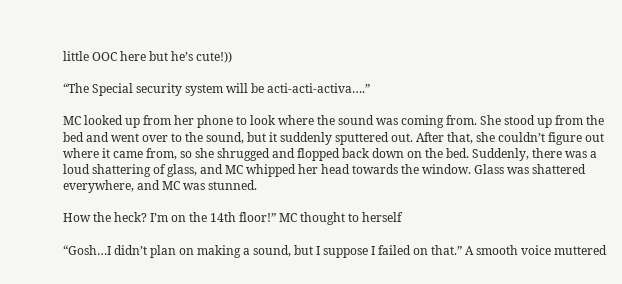little OOC here but he’s cute!))

“The Special security system will be acti-acti-activa….”

MC looked up from her phone to look where the sound was coming from. She stood up from the bed and went over to the sound, but it suddenly sputtered out. After that, she couldn’t figure out where it came from, so she shrugged and flopped back down on the bed. Suddenly, there was a loud shattering of glass, and MC whipped her head towards the window. Glass was shattered everywhere, and MC was stunned.

How the heck? I’m on the 14th floor!” MC thought to herself

“Gosh…I didn’t plan on making a sound, but I suppose I failed on that.” A smooth voice muttered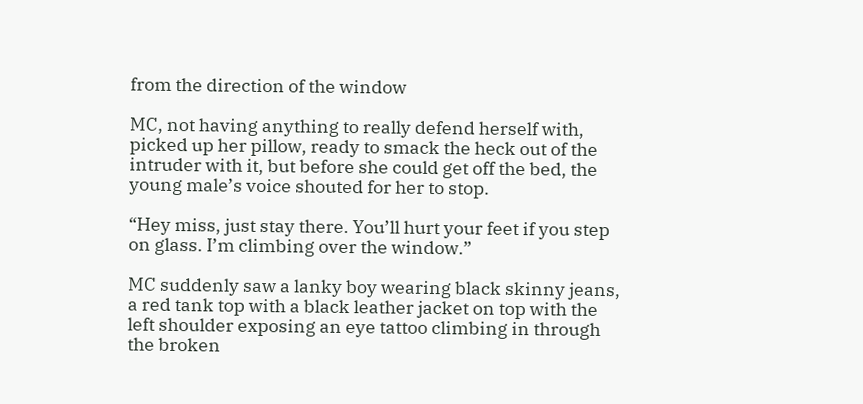from the direction of the window

MC, not having anything to really defend herself with, picked up her pillow, ready to smack the heck out of the intruder with it, but before she could get off the bed, the young male’s voice shouted for her to stop.

“Hey miss, just stay there. You’ll hurt your feet if you step on glass. I’m climbing over the window.”

MC suddenly saw a lanky boy wearing black skinny jeans, a red tank top with a black leather jacket on top with the left shoulder exposing an eye tattoo climbing in through the broken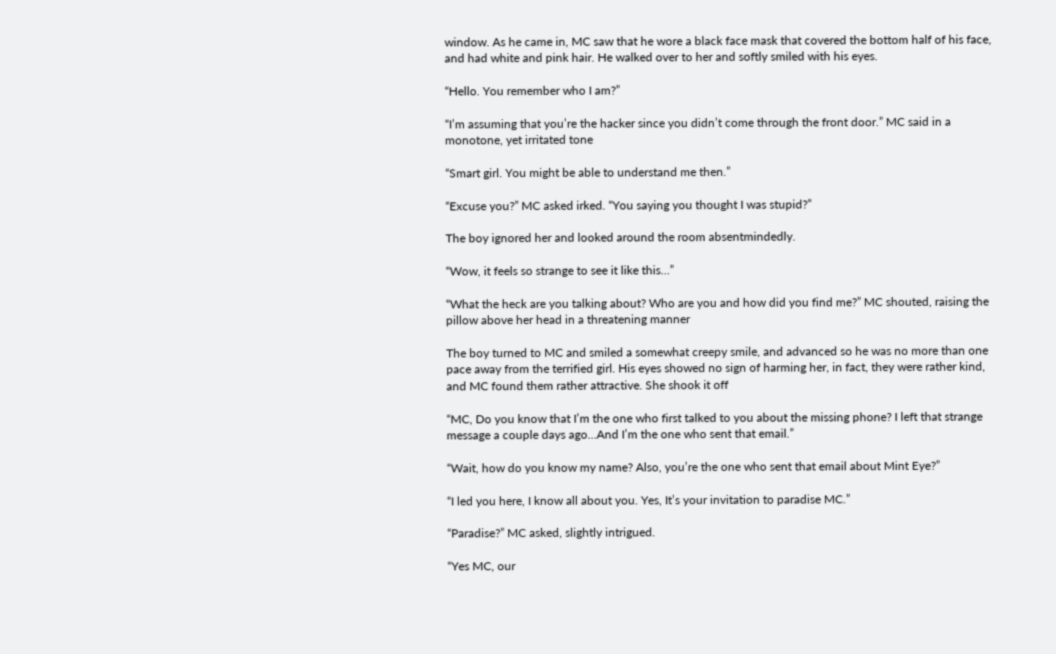window. As he came in, MC saw that he wore a black face mask that covered the bottom half of his face, and had white and pink hair. He walked over to her and softly smiled with his eyes.

“Hello. You remember who I am?”

“I’m assuming that you’re the hacker since you didn’t come through the front door.” MC said in a monotone, yet irritated tone

“Smart girl. You might be able to understand me then.”

“Excuse you?” MC asked irked. “You saying you thought I was stupid?”

The boy ignored her and looked around the room absentmindedly.

“Wow, it feels so strange to see it like this…”

“What the heck are you talking about? Who are you and how did you find me?” MC shouted, raising the pillow above her head in a threatening manner

The boy turned to MC and smiled a somewhat creepy smile, and advanced so he was no more than one pace away from the terrified girl. His eyes showed no sign of harming her, in fact, they were rather kind, and MC found them rather attractive. She shook it off

“MC, Do you know that I’m the one who first talked to you about the missing phone? I left that strange message a couple days ago…And I’m the one who sent that email.”

“Wait, how do you know my name? Also, you’re the one who sent that email about Mint Eye?”

“I led you here, I know all about you. Yes, It’s your invitation to paradise MC.”

“Paradise?” MC asked, slightly intrigued.

“Yes MC, our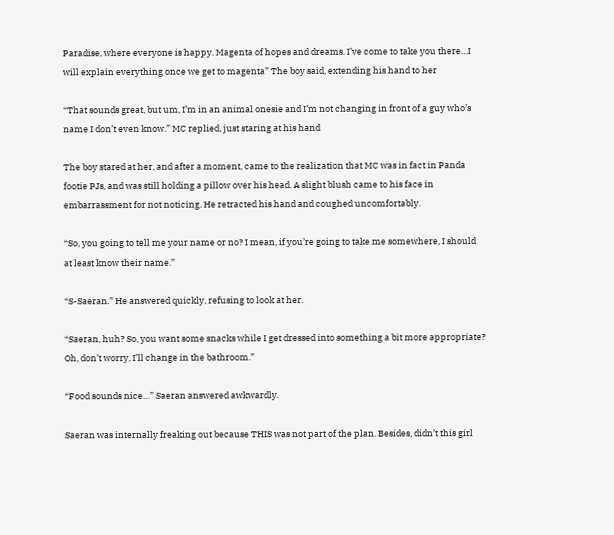Paradise, where everyone is happy. Magenta of hopes and dreams. I’ve come to take you there…I will explain everything once we get to magenta” The boy said, extending his hand to her

“That sounds great, but um, I’m in an animal onesie and I’m not changing in front of a guy who’s name I don’t even know.” MC replied, just staring at his hand

The boy stared at her, and after a moment, came to the realization that MC was in fact in Panda footie PJs, and was still holding a pillow over his head. A slight blush came to his face in embarrassment for not noticing. He retracted his hand and coughed uncomfortably.

“So, you going to tell me your name or no? I mean, if you’re going to take me somewhere, I should at least know their name.”

“S-Saeran.” He answered quickly, refusing to look at her.

“Saeran, huh? So, you want some snacks while I get dressed into something a bit more appropriate? Oh, don’t worry, I’ll change in the bathroom.”

“Food sounds nice…” Saeran answered awkwardly.

Saeran was internally freaking out because THIS was not part of the plan. Besides, didn’t this girl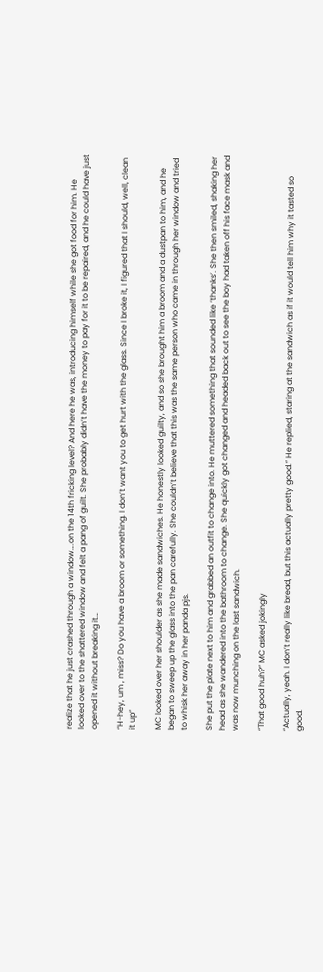realize that he just crashed through a window….on the 14th fricking level? And here he was, introducing himself while she got food for him. He looked over to the shattered window and felt a pang of guilt. She probably didn’t have the money to pay for it to be repaired, and he could have just opened it without breaking it…

“H-hey, um , miss? Do you have a broom or something. I don’t want you to get hurt with the glass. Since I broke it, I figured that I should, well, clean it up”

MC looked over her shoulder as she made sandwiches. He honestly looked guilty, and so she brought him a broom and a dustpan to him, and he began to sweep up the glass into the pan carefully. She couldn’t believe that this was the same person who came in through her window and tried to whisk her away in her panda pjs.

She put the plate next to him and grabbed an outfit to change into. He muttered something that sounded like ‘thanks’. She then smiled, shaking her head as she wandered into the bathroom to change. She quickly got changed and headed back out to see the boy had taken off his face mask and was now munching on the last sandwich.

“That good huh?” MC asked jokingly

“Actually, yeah. I don’t really like bread, but this actually pretty good.” He replied, staring at the sandwich as if it would tell him why it tasted so good.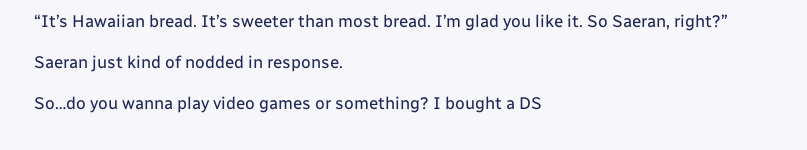“It’s Hawaiian bread. It’s sweeter than most bread. I’m glad you like it. So Saeran, right?”

Saeran just kind of nodded in response.

So…do you wanna play video games or something? I bought a DS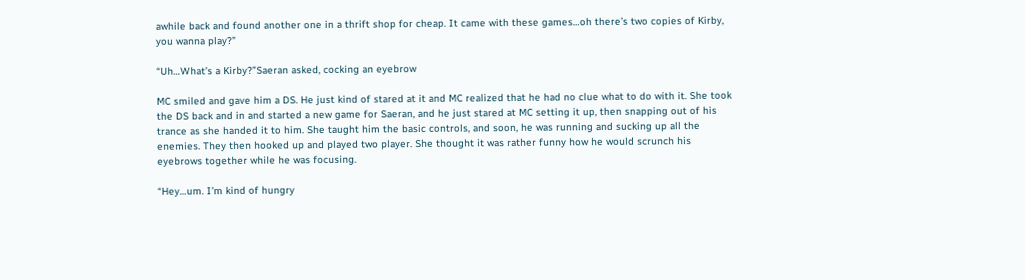awhile back and found another one in a thrift shop for cheap. It came with these games…oh there’s two copies of Kirby, you wanna play?”

“Uh…What’s a Kirby?”Saeran asked, cocking an eyebrow

MC smiled and gave him a DS. He just kind of stared at it and MC realized that he had no clue what to do with it. She took the DS back and in and started a new game for Saeran, and he just stared at MC setting it up, then snapping out of his trance as she handed it to him. She taught him the basic controls, and soon, he was running and sucking up all the enemies. They then hooked up and played two player. She thought it was rather funny how he would scrunch his eyebrows together while he was focusing.

“Hey…um. I’m kind of hungry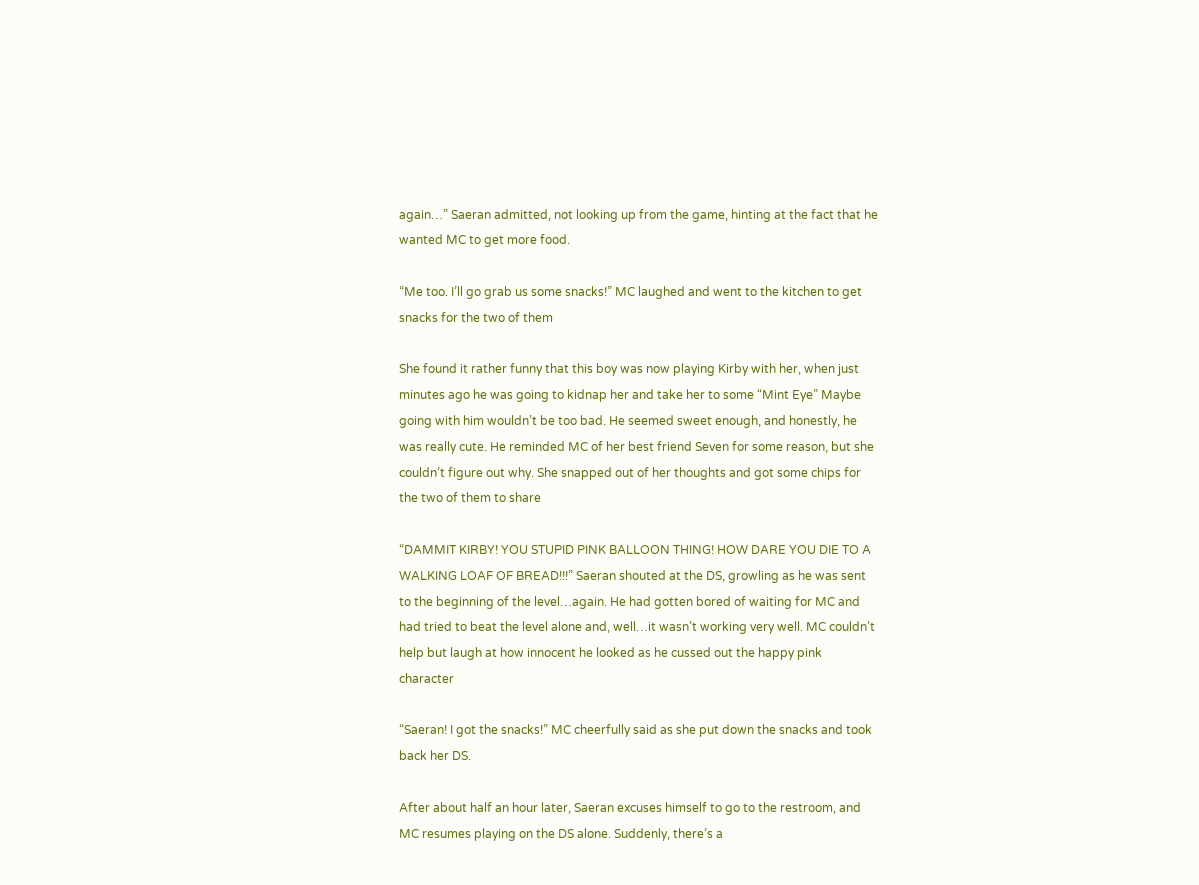again…” Saeran admitted, not looking up from the game, hinting at the fact that he wanted MC to get more food.

“Me too. I’ll go grab us some snacks!” MC laughed and went to the kitchen to get snacks for the two of them

She found it rather funny that this boy was now playing Kirby with her, when just minutes ago he was going to kidnap her and take her to some “Mint Eye” Maybe going with him wouldn’t be too bad. He seemed sweet enough, and honestly, he was really cute. He reminded MC of her best friend Seven for some reason, but she couldn’t figure out why. She snapped out of her thoughts and got some chips for the two of them to share

“DAMMIT KIRBY! YOU STUPID PINK BALLOON THING! HOW DARE YOU DIE TO A WALKING LOAF OF BREAD!!!” Saeran shouted at the DS, growling as he was sent to the beginning of the level…again. He had gotten bored of waiting for MC and had tried to beat the level alone and, well…it wasn’t working very well. MC couldn’t help but laugh at how innocent he looked as he cussed out the happy pink character

“Saeran! I got the snacks!” MC cheerfully said as she put down the snacks and took back her DS.

After about half an hour later, Saeran excuses himself to go to the restroom, and MC resumes playing on the DS alone. Suddenly, there’s a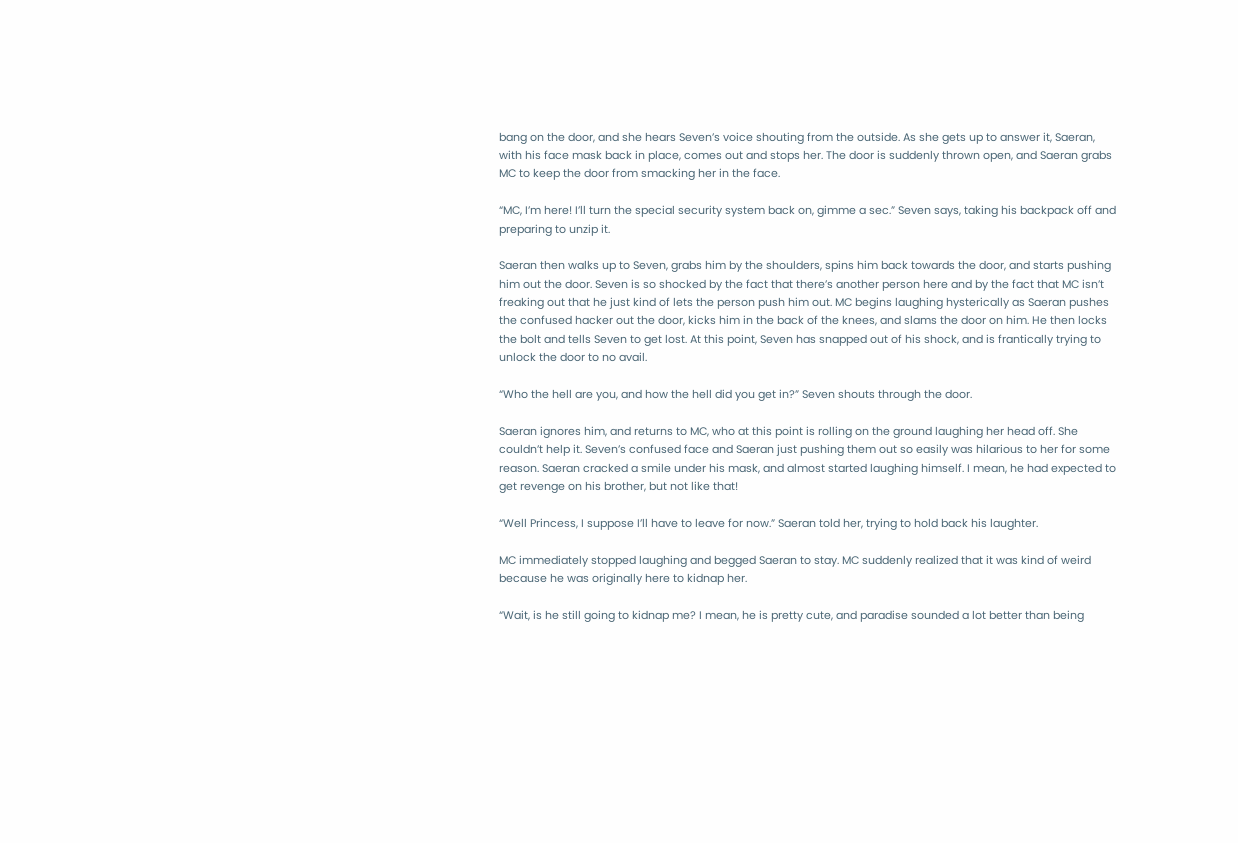bang on the door, and she hears Seven’s voice shouting from the outside. As she gets up to answer it, Saeran, with his face mask back in place, comes out and stops her. The door is suddenly thrown open, and Saeran grabs MC to keep the door from smacking her in the face.

“MC, I’m here! I’ll turn the special security system back on, gimme a sec.” Seven says, taking his backpack off and preparing to unzip it.

Saeran then walks up to Seven, grabs him by the shoulders, spins him back towards the door, and starts pushing him out the door. Seven is so shocked by the fact that there’s another person here and by the fact that MC isn’t freaking out that he just kind of lets the person push him out. MC begins laughing hysterically as Saeran pushes the confused hacker out the door, kicks him in the back of the knees, and slams the door on him. He then locks the bolt and tells Seven to get lost. At this point, Seven has snapped out of his shock, and is frantically trying to unlock the door to no avail.

“Who the hell are you, and how the hell did you get in?” Seven shouts through the door.

Saeran ignores him, and returns to MC, who at this point is rolling on the ground laughing her head off. She couldn’t help it. Seven’s confused face and Saeran just pushing them out so easily was hilarious to her for some reason. Saeran cracked a smile under his mask, and almost started laughing himself. I mean, he had expected to get revenge on his brother, but not like that!

“Well Princess, I suppose I’ll have to leave for now.” Saeran told her, trying to hold back his laughter.

MC immediately stopped laughing and begged Saeran to stay. MC suddenly realized that it was kind of weird because he was originally here to kidnap her.

“Wait, is he still going to kidnap me? I mean, he is pretty cute, and paradise sounded a lot better than being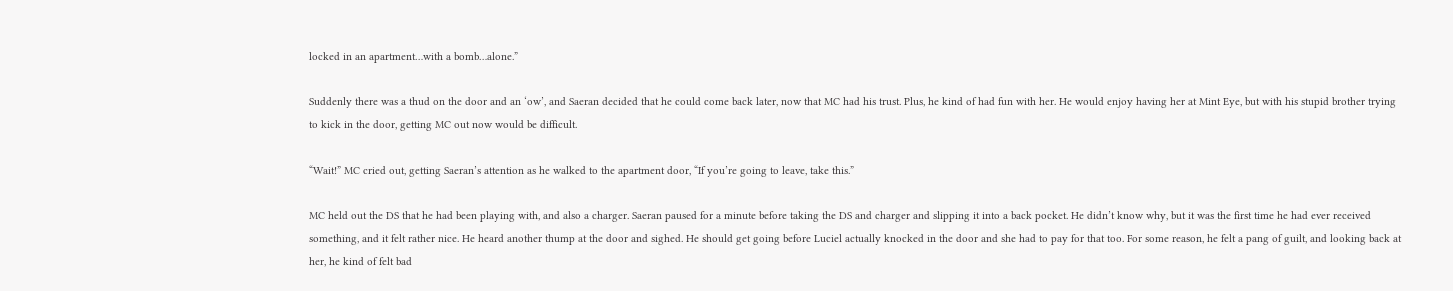locked in an apartment…with a bomb…alone.”

Suddenly there was a thud on the door and an ‘ow’, and Saeran decided that he could come back later, now that MC had his trust. Plus, he kind of had fun with her. He would enjoy having her at Mint Eye, but with his stupid brother trying to kick in the door, getting MC out now would be difficult.

“Wait!” MC cried out, getting Saeran’s attention as he walked to the apartment door, “If you’re going to leave, take this.”

MC held out the DS that he had been playing with, and also a charger. Saeran paused for a minute before taking the DS and charger and slipping it into a back pocket. He didn’t know why, but it was the first time he had ever received something, and it felt rather nice. He heard another thump at the door and sighed. He should get going before Luciel actually knocked in the door and she had to pay for that too. For some reason, he felt a pang of guilt, and looking back at her, he kind of felt bad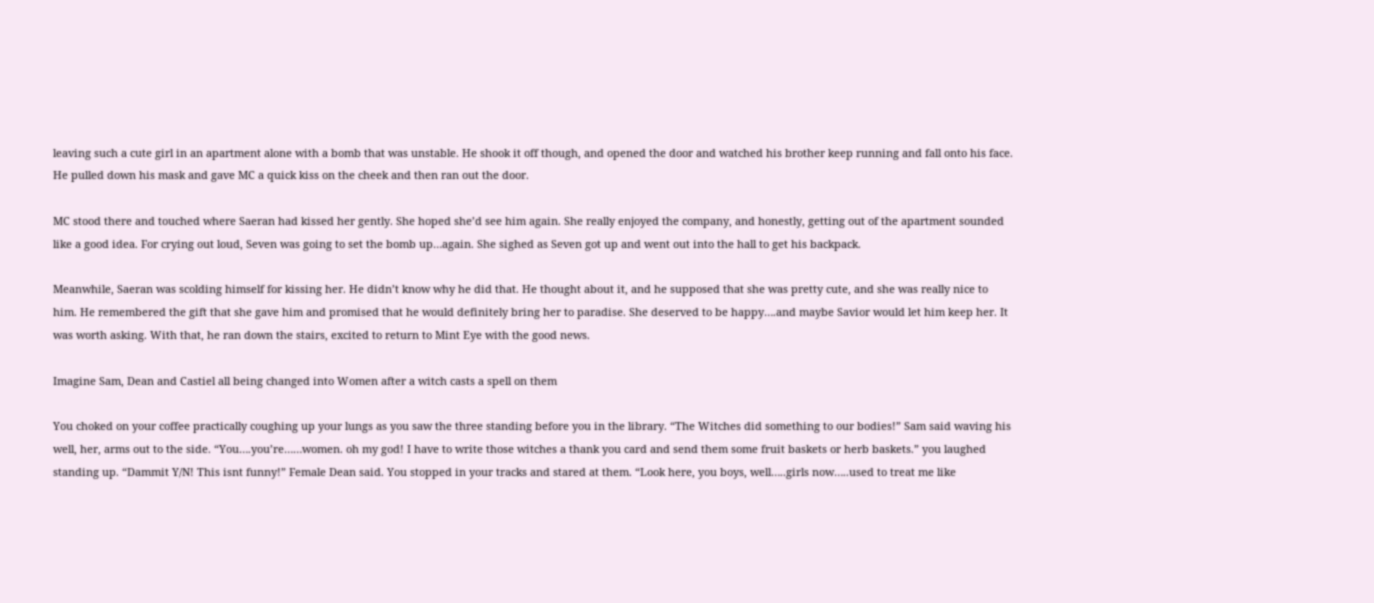leaving such a cute girl in an apartment alone with a bomb that was unstable. He shook it off though, and opened the door and watched his brother keep running and fall onto his face. He pulled down his mask and gave MC a quick kiss on the cheek and then ran out the door.

MC stood there and touched where Saeran had kissed her gently. She hoped she’d see him again. She really enjoyed the company, and honestly, getting out of the apartment sounded like a good idea. For crying out loud, Seven was going to set the bomb up…again. She sighed as Seven got up and went out into the hall to get his backpack.

Meanwhile, Saeran was scolding himself for kissing her. He didn’t know why he did that. He thought about it, and he supposed that she was pretty cute, and she was really nice to him. He remembered the gift that she gave him and promised that he would definitely bring her to paradise. She deserved to be happy….and maybe Savior would let him keep her. It was worth asking. With that, he ran down the stairs, excited to return to Mint Eye with the good news.

Imagine Sam, Dean and Castiel all being changed into Women after a witch casts a spell on them

You choked on your coffee practically coughing up your lungs as you saw the three standing before you in the library. “The Witches did something to our bodies!” Sam said waving his well, her, arms out to the side. “You….you’re……women. oh my god! I have to write those witches a thank you card and send them some fruit baskets or herb baskets.” you laughed standing up. “Dammit Y/N! This isnt funny!” Female Dean said. You stopped in your tracks and stared at them. “Look here, you boys, well…..girls now…..used to treat me like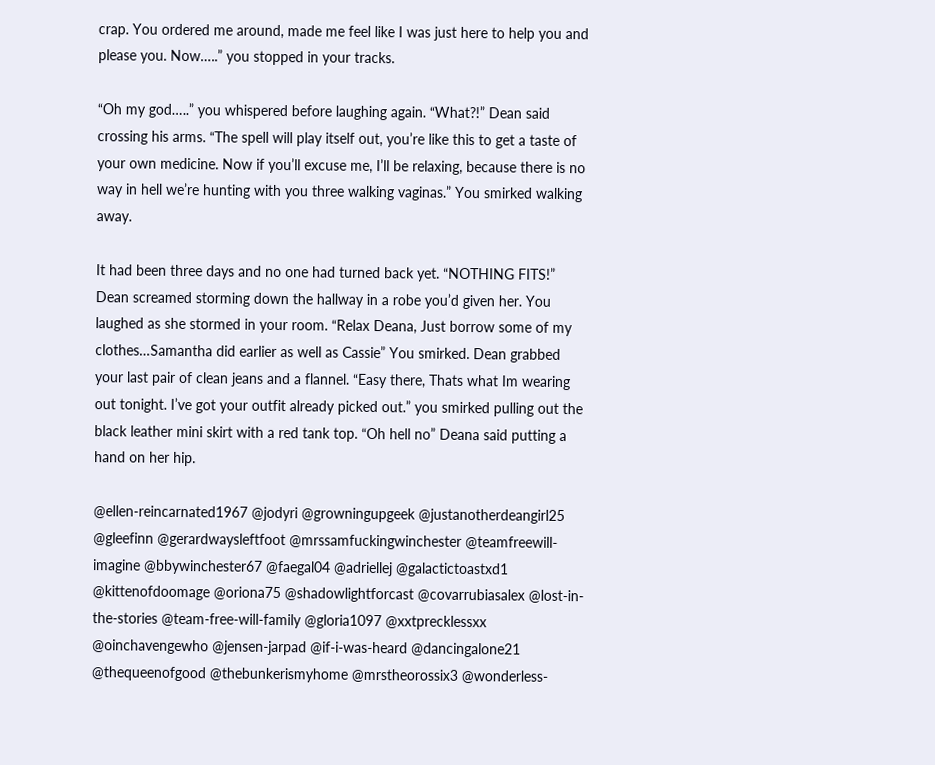crap. You ordered me around, made me feel like I was just here to help you and please you. Now…..” you stopped in your tracks.

“Oh my god…..” you whispered before laughing again. “What?!” Dean said crossing his arms. “The spell will play itself out, you’re like this to get a taste of your own medicine. Now if you’ll excuse me, I’ll be relaxing, because there is no way in hell we’re hunting with you three walking vaginas.” You smirked walking away.

It had been three days and no one had turned back yet. “NOTHING FITS!” Dean screamed storming down the hallway in a robe you’d given her. You laughed as she stormed in your room. “Relax Deana, Just borrow some of my clothes…Samantha did earlier as well as Cassie” You smirked. Dean grabbed your last pair of clean jeans and a flannel. “Easy there, Thats what Im wearing out tonight. I’ve got your outfit already picked out.” you smirked pulling out the black leather mini skirt with a red tank top. “Oh hell no” Deana said putting a hand on her hip.

@ellen-reincarnated1967 @jodyri @growningupgeek @justanotherdeangirl25 @gleefinn @gerardwaysleftfoot @mrssamfuckingwinchester @teamfreewill-imagine @bbywinchester67 @faegal04 @adriellej @galactictoastxd1 @kittenofdoomage @oriona75 @shadowlightforcast @covarrubiasalex @lost-in-the-stories @team-free-will-family @gloria1097 @xxtprecklessxx @oinchavengewho @jensen-jarpad @if-i-was-heard @dancingalone21 @thequeenofgood @thebunkerismyhome @mrstheorossix3 @wonderless-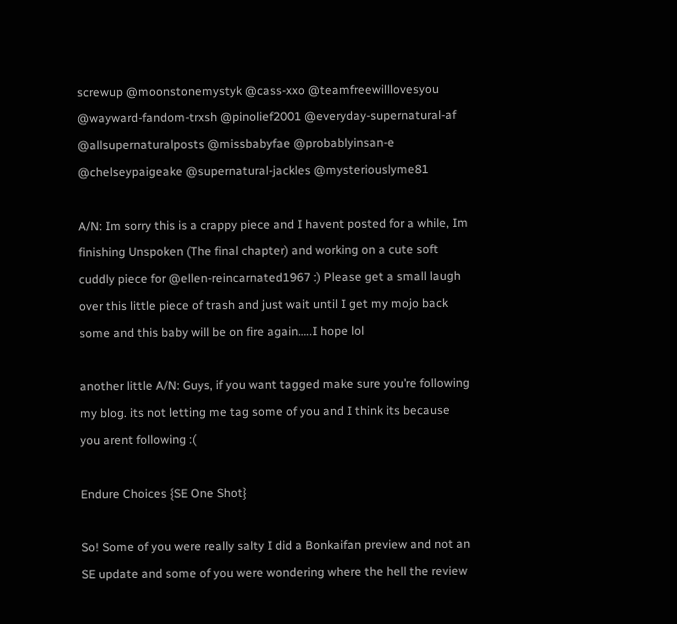screwup @moonstonemystyk @cass-xxo @teamfreewilllovesyou @wayward-fandom-trxsh @pinolief2001 @everyday-supernatural-af @allsupernaturalposts @missbabyfae @probablyinsan-e @chelseypaigeake @supernatural-jackles @mysteriouslyme81

A/N: Im sorry this is a crappy piece and I havent posted for a while, Im finishing Unspoken (The final chapter) and working on a cute soft cuddly piece for @ellen-reincarnated1967 :) Please get a small laugh over this little piece of trash and just wait until I get my mojo back some and this baby will be on fire again…..I hope lol

another little A/N: Guys, if you want tagged make sure you’re following my blog. its not letting me tag some of you and I think its because you arent following :(

Endure Choices {SE One Shot}

So! Some of you were really salty I did a Bonkaifan preview and not an SE update and some of you were wondering where the hell the review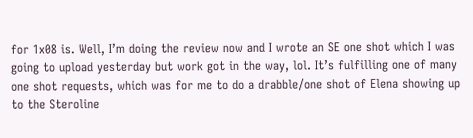for 1x08 is. Well, I’m doing the review now and I wrote an SE one shot which I was going to upload yesterday but work got in the way, lol. It’s fulfilling one of many one shot requests, which was for me to do a drabble/one shot of Elena showing up to the Steroline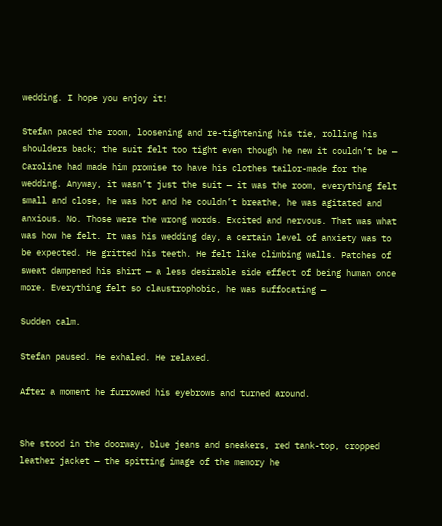wedding. I hope you enjoy it!

Stefan paced the room, loosening and re-tightening his tie, rolling his shoulders back; the suit felt too tight even though he new it couldn’t be — Caroline had made him promise to have his clothes tailor-made for the wedding. Anyway, it wasn’t just the suit — it was the room, everything felt small and close, he was hot and he couldn’t breathe, he was agitated and anxious. No. Those were the wrong words. Excited and nervous. That was what was how he felt. It was his wedding day, a certain level of anxiety was to be expected. He gritted his teeth. He felt like climbing walls. Patches of sweat dampened his shirt — a less desirable side effect of being human once more. Everything felt so claustrophobic, he was suffocating —

Sudden calm.

Stefan paused. He exhaled. He relaxed.

After a moment he furrowed his eyebrows and turned around.


She stood in the doorway, blue jeans and sneakers, red tank-top, cropped leather jacket — the spitting image of the memory he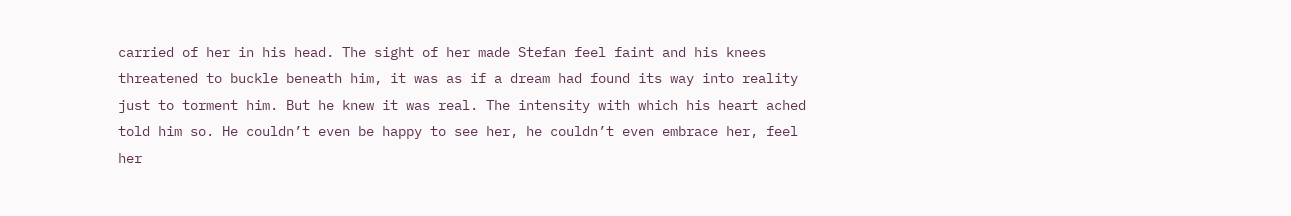carried of her in his head. The sight of her made Stefan feel faint and his knees threatened to buckle beneath him, it was as if a dream had found its way into reality just to torment him. But he knew it was real. The intensity with which his heart ached told him so. He couldn’t even be happy to see her, he couldn’t even embrace her, feel her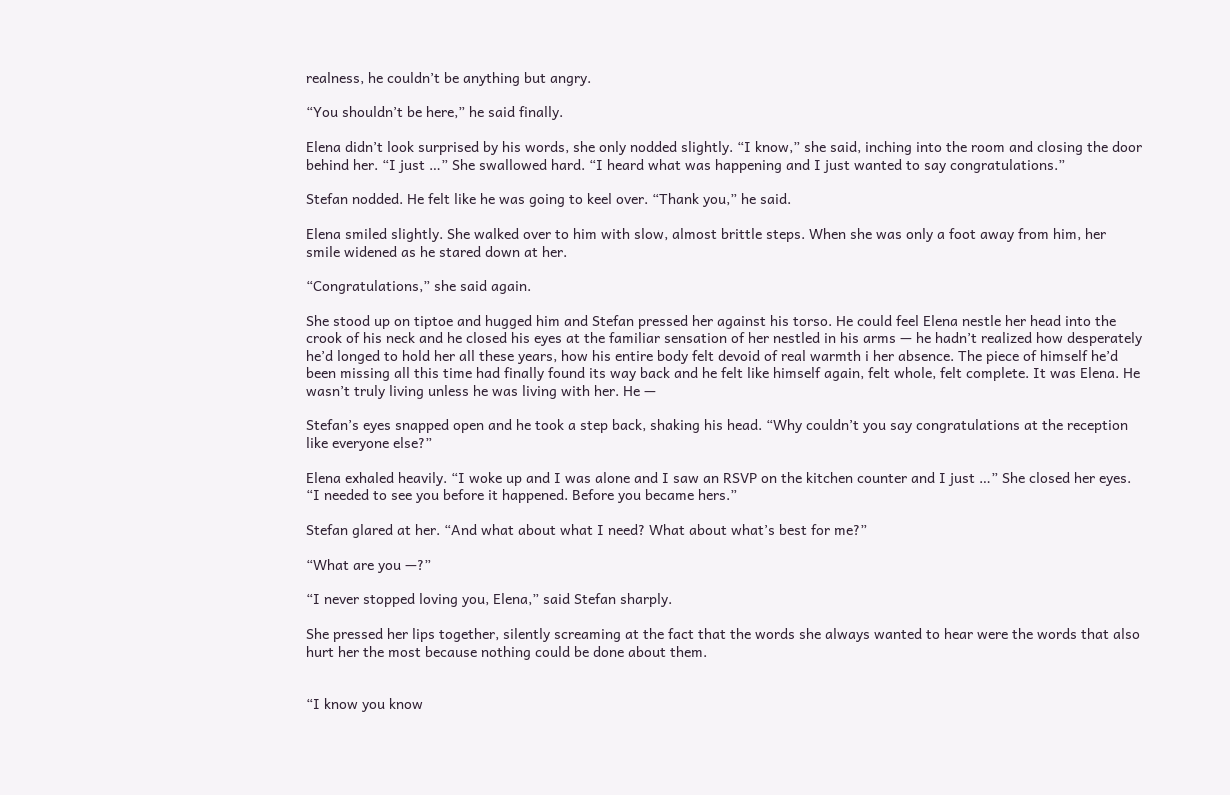realness, he couldn’t be anything but angry.

“You shouldn’t be here,” he said finally.

Elena didn’t look surprised by his words, she only nodded slightly. “I know,” she said, inching into the room and closing the door behind her. “I just …” She swallowed hard. “I heard what was happening and I just wanted to say congratulations.”

Stefan nodded. He felt like he was going to keel over. “Thank you,” he said.

Elena smiled slightly. She walked over to him with slow, almost brittle steps. When she was only a foot away from him, her smile widened as he stared down at her.

“Congratulations,” she said again.

She stood up on tiptoe and hugged him and Stefan pressed her against his torso. He could feel Elena nestle her head into the crook of his neck and he closed his eyes at the familiar sensation of her nestled in his arms — he hadn’t realized how desperately he’d longed to hold her all these years, how his entire body felt devoid of real warmth i her absence. The piece of himself he’d been missing all this time had finally found its way back and he felt like himself again, felt whole, felt complete. It was Elena. He wasn’t truly living unless he was living with her. He —

Stefan’s eyes snapped open and he took a step back, shaking his head. “Why couldn’t you say congratulations at the reception like everyone else?”

Elena exhaled heavily. “I woke up and I was alone and I saw an RSVP on the kitchen counter and I just …” She closed her eyes. “I needed to see you before it happened. Before you became hers.”

Stefan glared at her. “And what about what I need? What about what’s best for me?”

“What are you —?”

“I never stopped loving you, Elena,” said Stefan sharply.

She pressed her lips together, silently screaming at the fact that the words she always wanted to hear were the words that also hurt her the most because nothing could be done about them.


“I know you know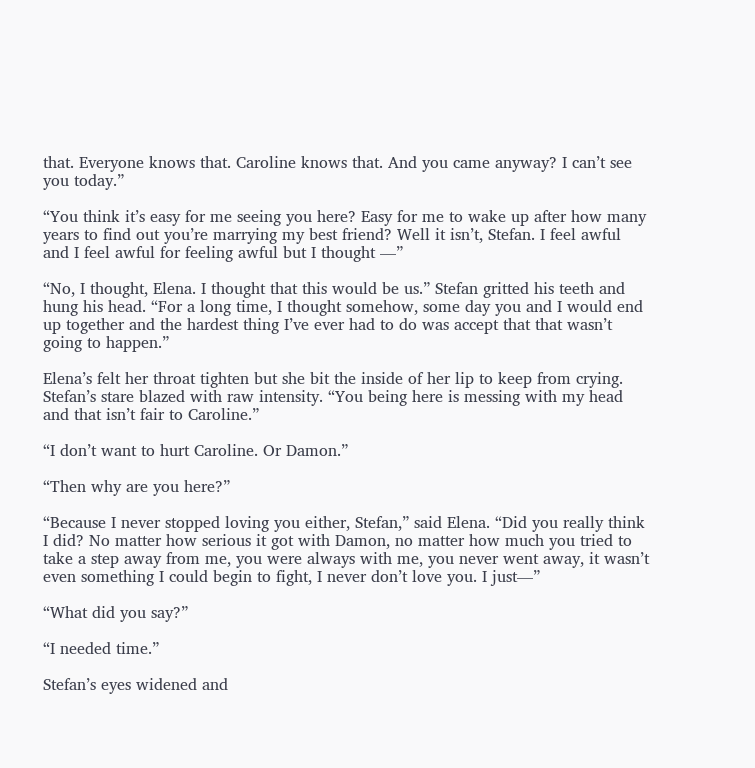that. Everyone knows that. Caroline knows that. And you came anyway? I can’t see you today.”

“You think it’s easy for me seeing you here? Easy for me to wake up after how many years to find out you’re marrying my best friend? Well it isn’t, Stefan. I feel awful and I feel awful for feeling awful but I thought —”

“No, I thought, Elena. I thought that this would be us.” Stefan gritted his teeth and hung his head. “For a long time, I thought somehow, some day you and I would end up together and the hardest thing I’ve ever had to do was accept that that wasn’t going to happen.”

Elena’s felt her throat tighten but she bit the inside of her lip to keep from crying. Stefan’s stare blazed with raw intensity. “You being here is messing with my head and that isn’t fair to Caroline.”

“I don’t want to hurt Caroline. Or Damon.”

“Then why are you here?”

“Because I never stopped loving you either, Stefan,” said Elena. “Did you really think I did? No matter how serious it got with Damon, no matter how much you tried to take a step away from me, you were always with me, you never went away, it wasn’t even something I could begin to fight, I never don’t love you. I just—”

“What did you say?”

“I needed time.”

Stefan’s eyes widened and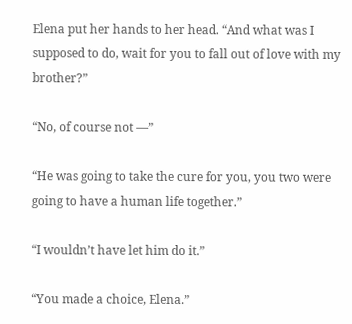Elena put her hands to her head. “And what was I supposed to do, wait for you to fall out of love with my brother?”

“No, of course not —”

“He was going to take the cure for you, you two were going to have a human life together.”

“I wouldn’t have let him do it.”

“You made a choice, Elena.”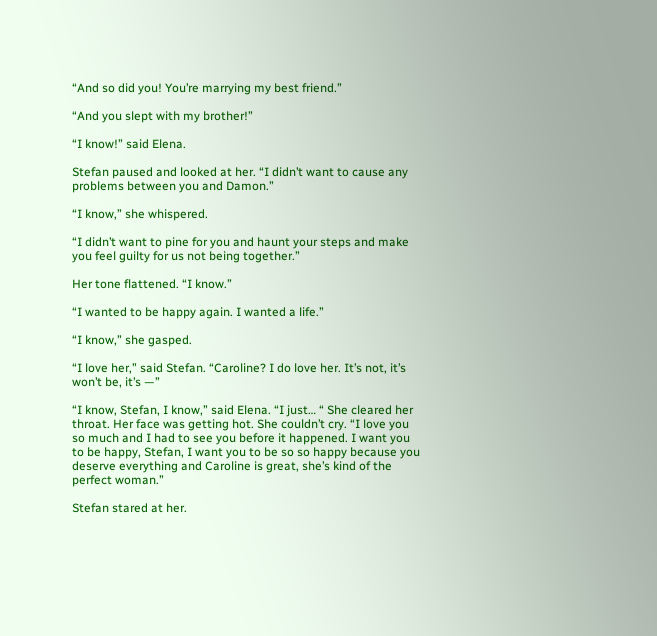“And so did you! You’re marrying my best friend.”

“And you slept with my brother!”

“I know!” said Elena.

Stefan paused and looked at her. “I didn’t want to cause any problems between you and Damon.”

“I know,” she whispered.

“I didn’t want to pine for you and haunt your steps and make you feel guilty for us not being together.”

Her tone flattened. “I know.”

“I wanted to be happy again. I wanted a life.”

“I know,” she gasped.

“I love her,” said Stefan. “Caroline? I do love her. It’s not, it’s won’t be, it’s —”

“I know, Stefan, I know,” said Elena. “I just… “ She cleared her throat. Her face was getting hot. She couldn’t cry. “I love you so much and I had to see you before it happened. I want you to be happy, Stefan, I want you to be so so happy because you deserve everything and Caroline is great, she’s kind of the perfect woman.”

Stefan stared at her.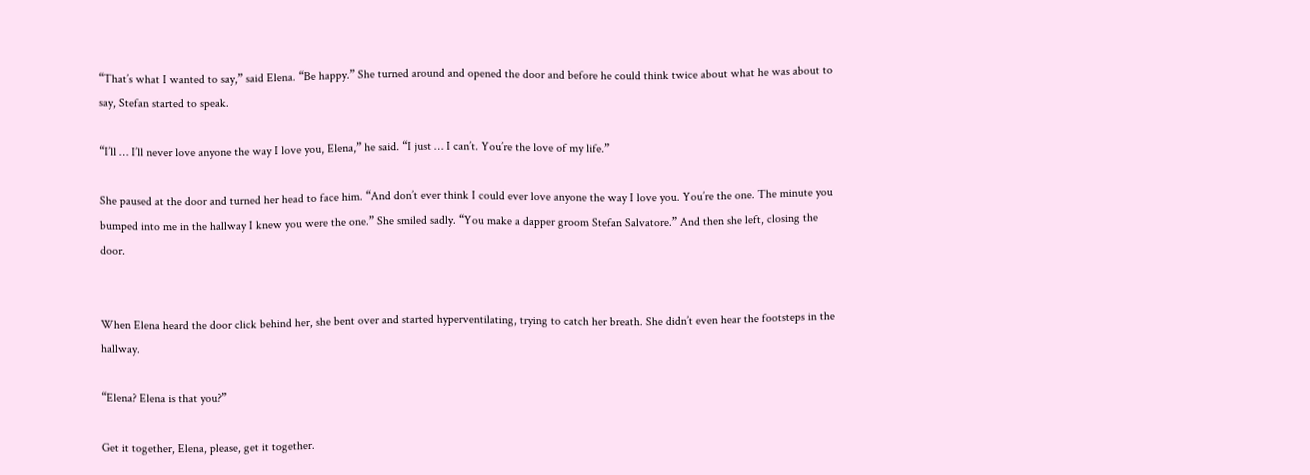“That’s what I wanted to say,” said Elena. “Be happy.” She turned around and opened the door and before he could think twice about what he was about to say, Stefan started to speak.

“I’ll … I’ll never love anyone the way I love you, Elena,” he said. “I just … I can’t. You’re the love of my life.”

She paused at the door and turned her head to face him. “And don’t ever think I could ever love anyone the way I love you. You’re the one. The minute you bumped into me in the hallway I knew you were the one.” She smiled sadly. “You make a dapper groom Stefan Salvatore.” And then she left, closing the door.


When Elena heard the door click behind her, she bent over and started hyperventilating, trying to catch her breath. She didn’t even hear the footsteps in the hallway.

“Elena? Elena is that you?”

Get it together, Elena, please, get it together.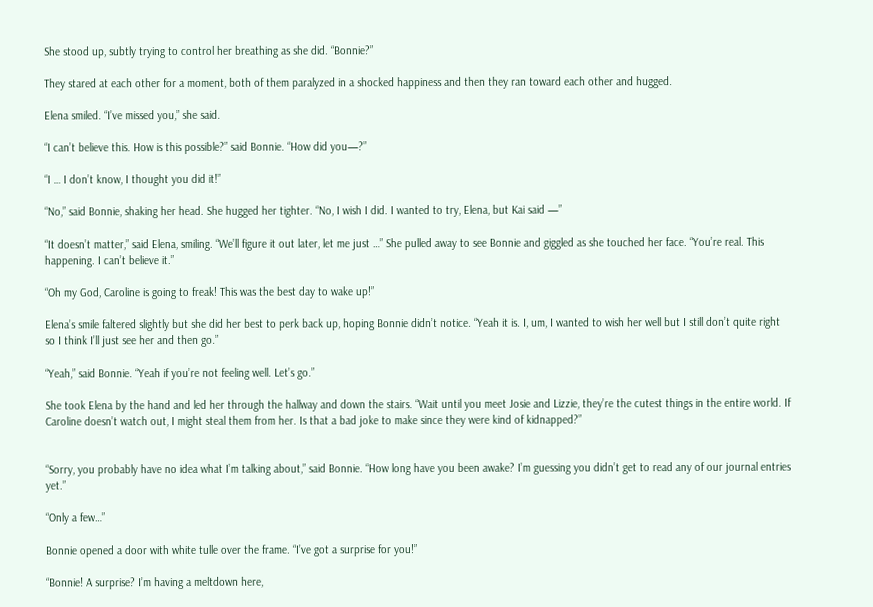She stood up, subtly trying to control her breathing as she did. “Bonnie?”

They stared at each other for a moment, both of them paralyzed in a shocked happiness and then they ran toward each other and hugged.

Elena smiled. “I’ve missed you,” she said.

“I can’t believe this. How is this possible?” said Bonnie. “How did you—?”

“I … I don’t know, I thought you did it!”

“No,” said Bonnie, shaking her head. She hugged her tighter. “No, I wish I did. I wanted to try, Elena, but Kai said —”

“It doesn’t matter,” said Elena, smiling. “We’ll figure it out later, let me just …” She pulled away to see Bonnie and giggled as she touched her face. “You’re real. This happening. I can’t believe it.”

“Oh my God, Caroline is going to freak! This was the best day to wake up!”

Elena’s smile faltered slightly but she did her best to perk back up, hoping Bonnie didn’t notice. “Yeah it is. I, um, I wanted to wish her well but I still don’t quite right so I think I’ll just see her and then go.”

“Yeah,” said Bonnie. “Yeah if you’re not feeling well. Let’s go.”

She took Elena by the hand and led her through the hallway and down the stairs. “Wait until you meet Josie and Lizzie, they’re the cutest things in the entire world. If Caroline doesn’t watch out, I might steal them from her. Is that a bad joke to make since they were kind of kidnapped?”


“Sorry, you probably have no idea what I’m talking about,” said Bonnie. “How long have you been awake? I’m guessing you didn’t get to read any of our journal entries yet.”

“Only a few…”

Bonnie opened a door with white tulle over the frame. “I’ve got a surprise for you!”

“Bonnie! A surprise? I’m having a meltdown here,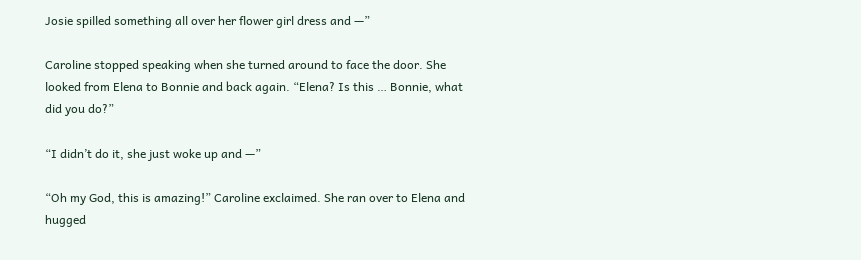Josie spilled something all over her flower girl dress and —”

Caroline stopped speaking when she turned around to face the door. She looked from Elena to Bonnie and back again. “Elena? Is this … Bonnie, what did you do?”

“I didn’t do it, she just woke up and —”

“Oh my God, this is amazing!” Caroline exclaimed. She ran over to Elena and hugged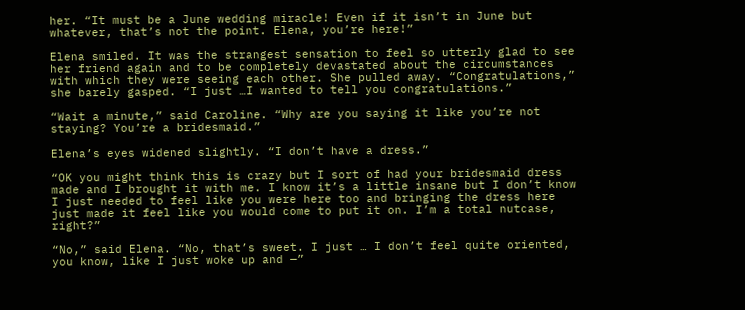her. “It must be a June wedding miracle! Even if it isn’t in June but whatever, that’s not the point. Elena, you’re here!”

Elena smiled. It was the strangest sensation to feel so utterly glad to see her friend again and to be completely devastated about the circumstances with which they were seeing each other. She pulled away. “Congratulations,” she barely gasped. “I just …I wanted to tell you congratulations.”

“Wait a minute,” said Caroline. “Why are you saying it like you’re not staying? You’re a bridesmaid.”

Elena’s eyes widened slightly. “I don’t have a dress.”

“OK you might think this is crazy but I sort of had your bridesmaid dress made and I brought it with me. I know it’s a little insane but I don’t know I just needed to feel like you were here too and bringing the dress here just made it feel like you would come to put it on. I’m a total nutcase, right?”

“No,” said Elena. “No, that’s sweet. I just … I don’t feel quite oriented, you know, like I just woke up and —”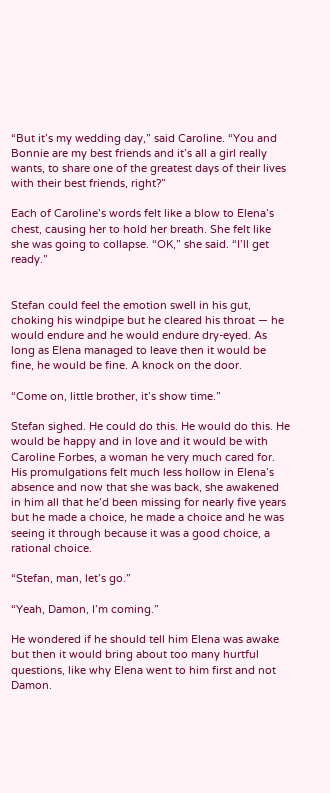“But it’s my wedding day,” said Caroline. “You and Bonnie are my best friends and it’s all a girl really wants, to share one of the greatest days of their lives with their best friends, right?”

Each of Caroline’s words felt like a blow to Elena’s chest, causing her to hold her breath. She felt like she was going to collapse. “OK,” she said. “I’ll get ready.”


Stefan could feel the emotion swell in his gut, choking his windpipe but he cleared his throat — he would endure and he would endure dry-eyed. As long as Elena managed to leave then it would be fine, he would be fine. A knock on the door.

“Come on, little brother, it’s show time.”

Stefan sighed. He could do this. He would do this. He would be happy and in love and it would be with Caroline Forbes, a woman he very much cared for. His promulgations felt much less hollow in Elena’s absence and now that she was back, she awakened in him all that he’d been missing for nearly five years but he made a choice, he made a choice and he was seeing it through because it was a good choice, a rational choice.

“Stefan, man, let’s go.”

“Yeah, Damon, I’m coming.”

He wondered if he should tell him Elena was awake but then it would bring about too many hurtful questions, like why Elena went to him first and not Damon.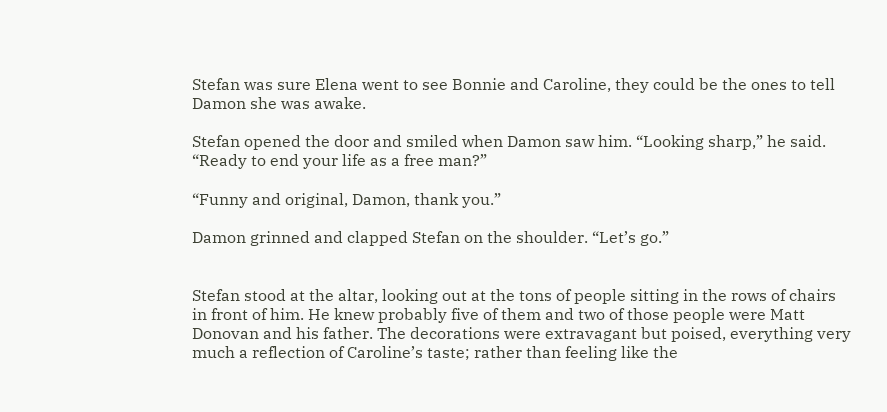Stefan was sure Elena went to see Bonnie and Caroline, they could be the ones to tell Damon she was awake.

Stefan opened the door and smiled when Damon saw him. “Looking sharp,” he said. “Ready to end your life as a free man?”

“Funny and original, Damon, thank you.”

Damon grinned and clapped Stefan on the shoulder. “Let’s go.”


Stefan stood at the altar, looking out at the tons of people sitting in the rows of chairs in front of him. He knew probably five of them and two of those people were Matt Donovan and his father. The decorations were extravagant but poised, everything very much a reflection of Caroline’s taste; rather than feeling like the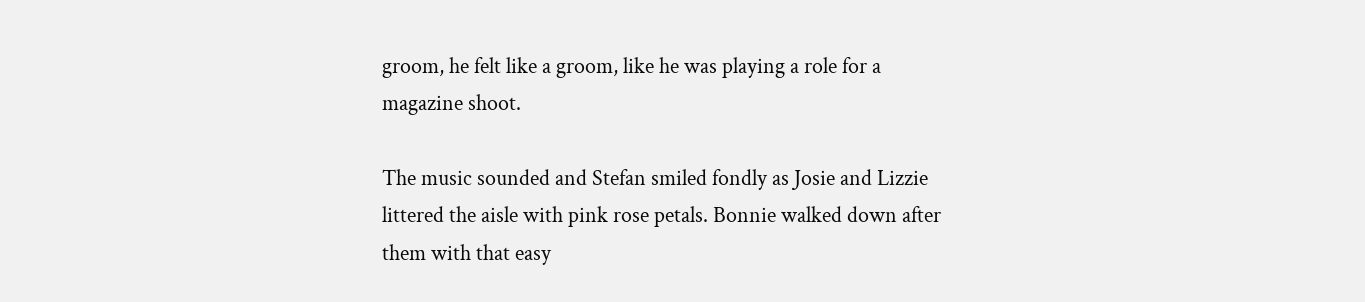groom, he felt like a groom, like he was playing a role for a magazine shoot.

The music sounded and Stefan smiled fondly as Josie and Lizzie littered the aisle with pink rose petals. Bonnie walked down after them with that easy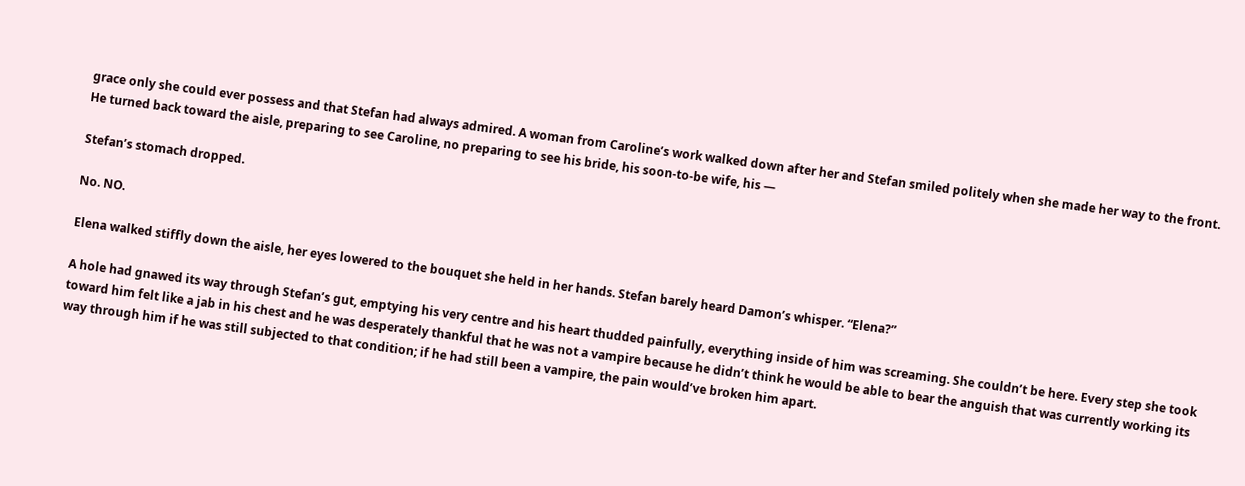grace only she could ever possess and that Stefan had always admired. A woman from Caroline’s work walked down after her and Stefan smiled politely when she made her way to the front. He turned back toward the aisle, preparing to see Caroline, no preparing to see his bride, his soon-to-be wife, his —

Stefan’s stomach dropped.

No. NO.

Elena walked stiffly down the aisle, her eyes lowered to the bouquet she held in her hands. Stefan barely heard Damon’s whisper. “Elena?”

A hole had gnawed its way through Stefan’s gut, emptying his very centre and his heart thudded painfully, everything inside of him was screaming. She couldn’t be here. Every step she took toward him felt like a jab in his chest and he was desperately thankful that he was not a vampire because he didn’t think he would be able to bear the anguish that was currently working its way through him if he was still subjected to that condition; if he had still been a vampire, the pain would’ve broken him apart.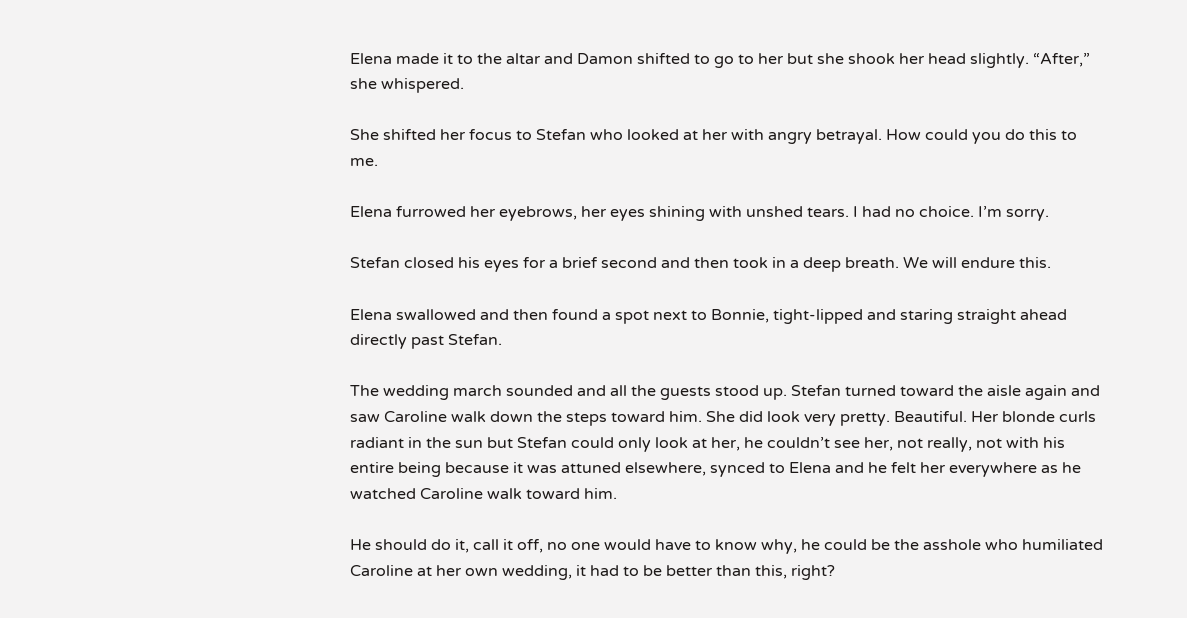Elena made it to the altar and Damon shifted to go to her but she shook her head slightly. “After,” she whispered.

She shifted her focus to Stefan who looked at her with angry betrayal. How could you do this to me.

Elena furrowed her eyebrows, her eyes shining with unshed tears. I had no choice. I’m sorry.

Stefan closed his eyes for a brief second and then took in a deep breath. We will endure this.

Elena swallowed and then found a spot next to Bonnie, tight-lipped and staring straight ahead directly past Stefan.

The wedding march sounded and all the guests stood up. Stefan turned toward the aisle again and saw Caroline walk down the steps toward him. She did look very pretty. Beautiful. Her blonde curls radiant in the sun but Stefan could only look at her, he couldn’t see her, not really, not with his entire being because it was attuned elsewhere, synced to Elena and he felt her everywhere as he watched Caroline walk toward him.

He should do it, call it off, no one would have to know why, he could be the asshole who humiliated Caroline at her own wedding, it had to be better than this, right?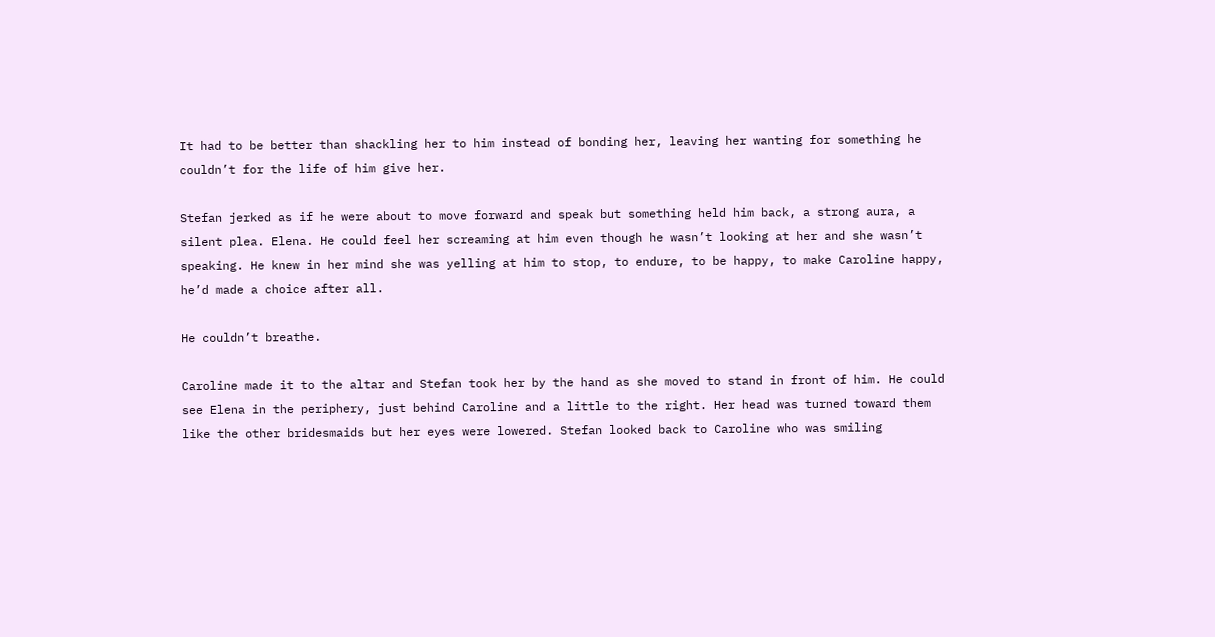It had to be better than shackling her to him instead of bonding her, leaving her wanting for something he couldn’t for the life of him give her.

Stefan jerked as if he were about to move forward and speak but something held him back, a strong aura, a silent plea. Elena. He could feel her screaming at him even though he wasn’t looking at her and she wasn’t speaking. He knew in her mind she was yelling at him to stop, to endure, to be happy, to make Caroline happy, he’d made a choice after all.

He couldn’t breathe.

Caroline made it to the altar and Stefan took her by the hand as she moved to stand in front of him. He could see Elena in the periphery, just behind Caroline and a little to the right. Her head was turned toward them like the other bridesmaids but her eyes were lowered. Stefan looked back to Caroline who was smiling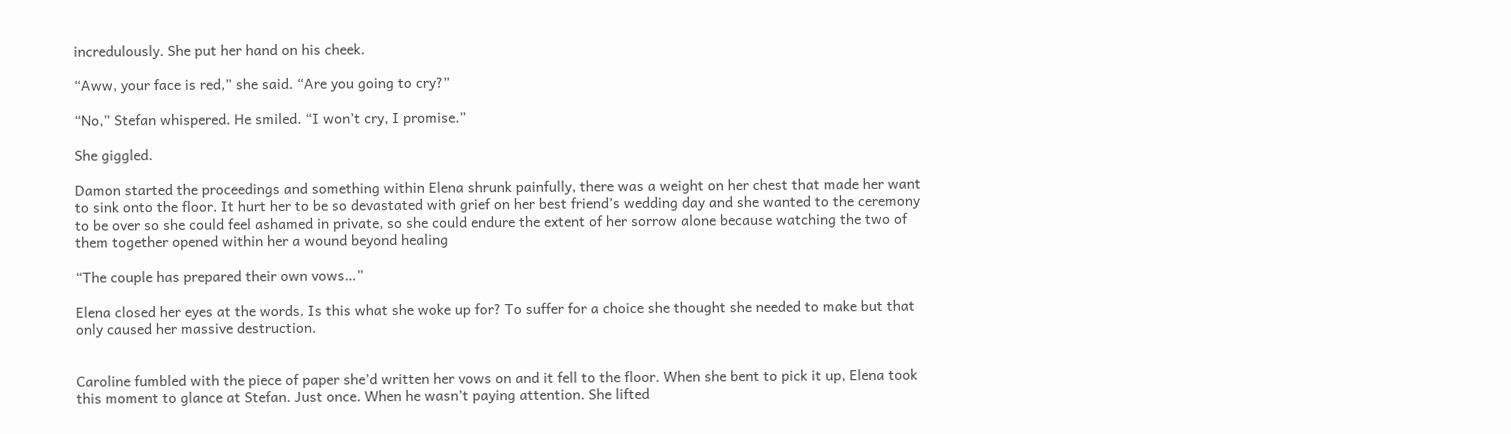incredulously. She put her hand on his cheek.

“Aww, your face is red,” she said. “Are you going to cry?”

“No,” Stefan whispered. He smiled. “I won’t cry, I promise.”

She giggled.

Damon started the proceedings and something within Elena shrunk painfully, there was a weight on her chest that made her want to sink onto the floor. It hurt her to be so devastated with grief on her best friend’s wedding day and she wanted to the ceremony to be over so she could feel ashamed in private, so she could endure the extent of her sorrow alone because watching the two of them together opened within her a wound beyond healing

“The couple has prepared their own vows…”

Elena closed her eyes at the words. Is this what she woke up for? To suffer for a choice she thought she needed to make but that only caused her massive destruction.


Caroline fumbled with the piece of paper she’d written her vows on and it fell to the floor. When she bent to pick it up, Elena took this moment to glance at Stefan. Just once. When he wasn’t paying attention. She lifted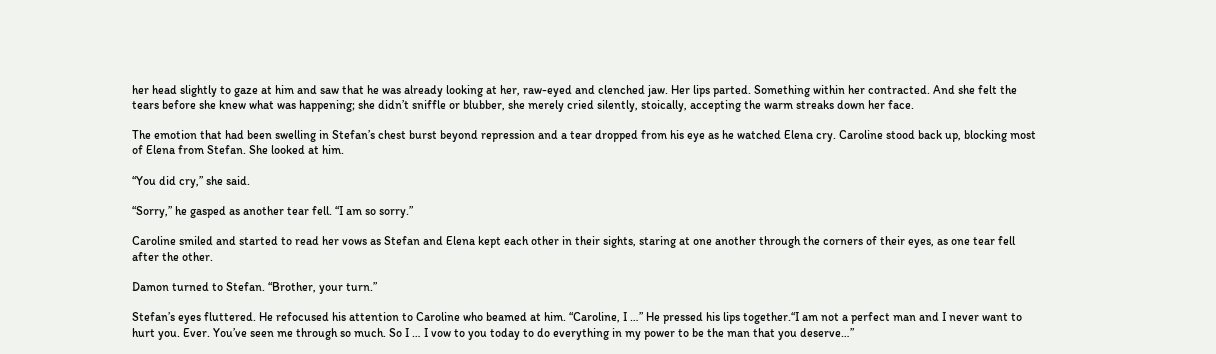her head slightly to gaze at him and saw that he was already looking at her, raw-eyed and clenched jaw. Her lips parted. Something within her contracted. And she felt the tears before she knew what was happening; she didn’t sniffle or blubber, she merely cried silently, stoically, accepting the warm streaks down her face.

The emotion that had been swelling in Stefan’s chest burst beyond repression and a tear dropped from his eye as he watched Elena cry. Caroline stood back up, blocking most of Elena from Stefan. She looked at him.

“You did cry,” she said.

“Sorry,” he gasped as another tear fell. “I am so sorry.”

Caroline smiled and started to read her vows as Stefan and Elena kept each other in their sights, staring at one another through the corners of their eyes, as one tear fell after the other.

Damon turned to Stefan. “Brother, your turn.”

Stefan’s eyes fluttered. He refocused his attention to Caroline who beamed at him. “Caroline, I …” He pressed his lips together.“I am not a perfect man and I never want to hurt you. Ever. You’ve seen me through so much. So I … I vow to you today to do everything in my power to be the man that you deserve…”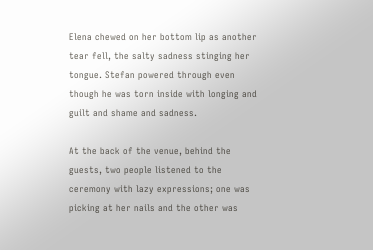Elena chewed on her bottom lip as another tear fell, the salty sadness stinging her tongue. Stefan powered through even though he was torn inside with longing and guilt and shame and sadness.

At the back of the venue, behind the guests, two people listened to the ceremony with lazy expressions; one was picking at her nails and the other was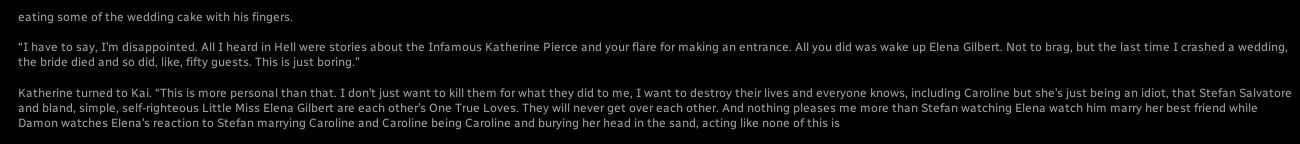eating some of the wedding cake with his fingers.

“I have to say, I’m disappointed. All I heard in Hell were stories about the Infamous Katherine Pierce and your flare for making an entrance. All you did was wake up Elena Gilbert. Not to brag, but the last time I crashed a wedding, the bride died and so did, like, fifty guests. This is just boring.”

Katherine turned to Kai. “This is more personal than that. I don’t just want to kill them for what they did to me, I want to destroy their lives and everyone knows, including Caroline but she’s just being an idiot, that Stefan Salvatore and bland, simple, self-righteous Little Miss Elena Gilbert are each other’s One True Loves. They will never get over each other. And nothing pleases me more than Stefan watching Elena watch him marry her best friend while Damon watches Elena’s reaction to Stefan marrying Caroline and Caroline being Caroline and burying her head in the sand, acting like none of this is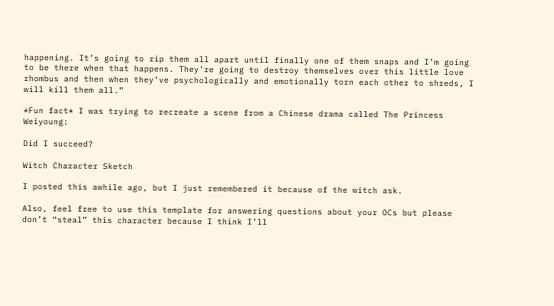happening. It’s going to rip them all apart until finally one of them snaps and I’m going to be there when that happens. They’re going to destroy themselves over this little love rhombus and then when they’ve psychologically and emotionally torn each other to shreds, I will kill them all.”

*Fun fact* I was trying to recreate a scene from a Chinese drama called The Princess Weiyoung:

Did I succeed?

Witch Character Sketch

I posted this awhile ago, but I just remembered it because of the witch ask.

Also, feel free to use this template for answering questions about your OCs but please don’t “steal” this character because I think I’ll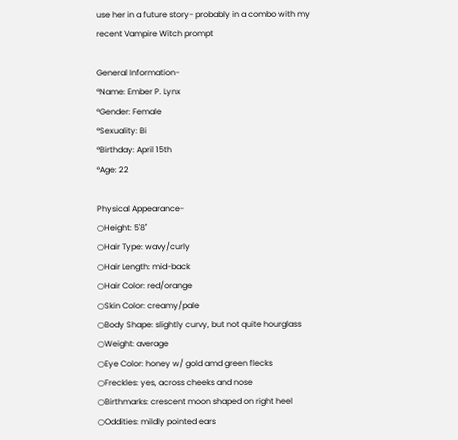use her in a future story- probably in a combo with my recent Vampire Witch prompt

General Information-
°Name: Ember P. Lynx
°Gender: Female
°Sexuality: Bi
°Birthday: April 15th
°Age: 22

Physical Appearance-
○Height: 5'8"
○Hair Type: wavy/curly
○Hair Length: mid-back
○Hair Color: red/orange
○Skin Color: creamy/pale
○Body Shape: slightly curvy, but not quite hourglass
○Weight: average
○Eye Color: honey w/ gold amd green flecks
○Freckles: yes, across cheeks and nose
○Birthmarks: crescent moon shaped on right heel
○Oddities: mildly pointed ears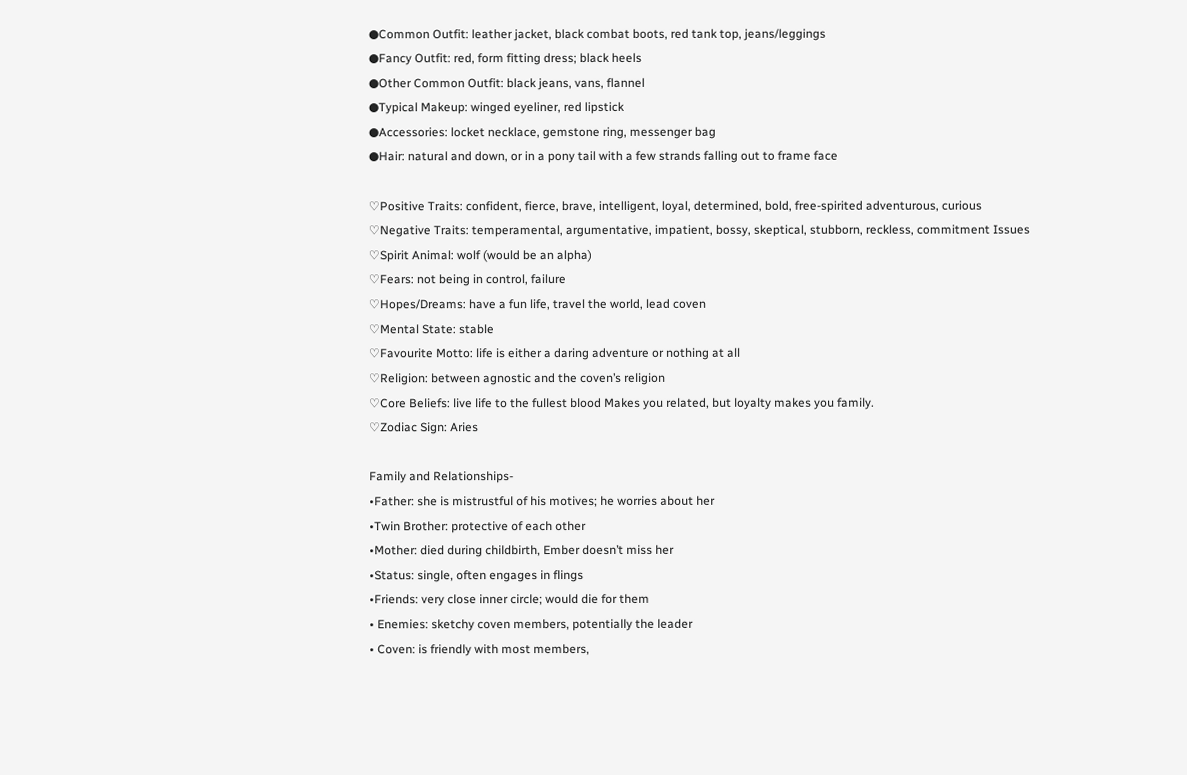●Common Outfit: leather jacket, black combat boots, red tank top, jeans/leggings
●Fancy Outfit: red, form fitting dress; black heels
●Other Common Outfit: black jeans, vans, flannel
●Typical Makeup: winged eyeliner, red lipstick
●Accessories: locket necklace, gemstone ring, messenger bag
●Hair: natural and down, or in a pony tail with a few strands falling out to frame face

♡Positive Traits: confident, fierce, brave, intelligent, loyal, determined, bold, free-spirited adventurous, curious
♡Negative Traits: temperamental, argumentative, impatient, bossy, skeptical, stubborn, reckless, commitment Issues
♡Spirit Animal: wolf (would be an alpha)
♡Fears: not being in control, failure
♡Hopes/Dreams: have a fun life, travel the world, lead coven
♡Mental State: stable
♡Favourite Motto: life is either a daring adventure or nothing at all
♡Religion: between agnostic and the coven’s religion
♡Core Beliefs: live life to the fullest blood Makes you related, but loyalty makes you family.
♡Zodiac Sign: Aries

Family and Relationships-
•Father: she is mistrustful of his motives; he worries about her
•Twin Brother: protective of each other
•Mother: died during childbirth, Ember doesn’t miss her
•Status: single, often engages in flings
•Friends: very close inner circle; would die for them
• Enemies: sketchy coven members, potentially the leader
• Coven: is friendly with most members,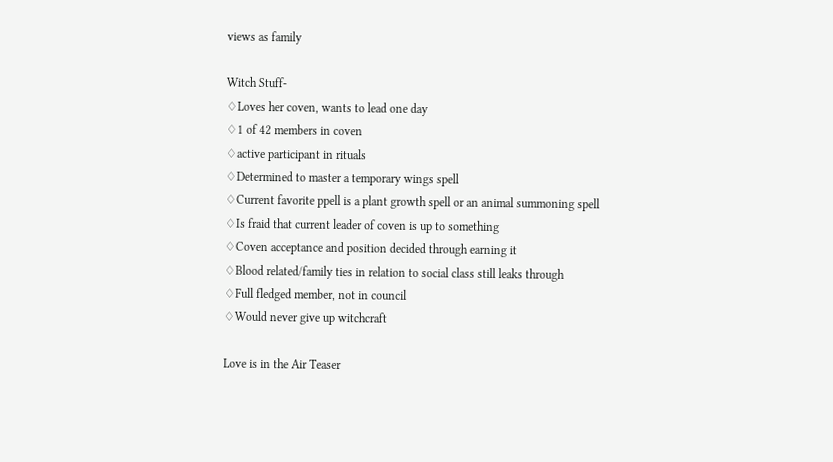views as family

Witch Stuff-
♢Loves her coven, wants to lead one day
♢1 of 42 members in coven
♢active participant in rituals
♢Determined to master a temporary wings spell
♢Current favorite ppell is a plant growth spell or an animal summoning spell
♢Is fraid that current leader of coven is up to something
♢Coven acceptance and position decided through earning it
♢Blood related/family ties in relation to social class still leaks through
♢Full fledged member, not in council
♢Would never give up witchcraft

Love is in the Air Teaser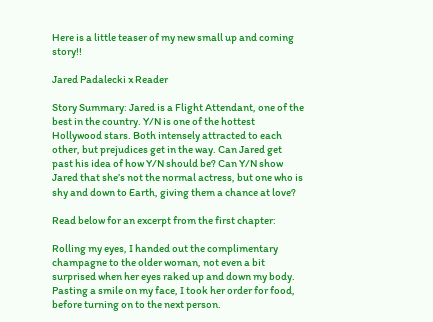Here is a little teaser of my new small up and coming story!!

Jared Padalecki x Reader

Story Summary: Jared is a Flight Attendant, one of the best in the country. Y/N is one of the hottest Hollywood stars. Both intensely attracted to each other, but prejudices get in the way. Can Jared get past his idea of how Y/N should be? Can Y/N show Jared that she’s not the normal actress, but one who is shy and down to Earth, giving them a chance at love?

Read below for an excerpt from the first chapter:

Rolling my eyes, I handed out the complimentary champagne to the older woman, not even a bit surprised when her eyes raked up and down my body. Pasting a smile on my face, I took her order for food, before turning on to the next person.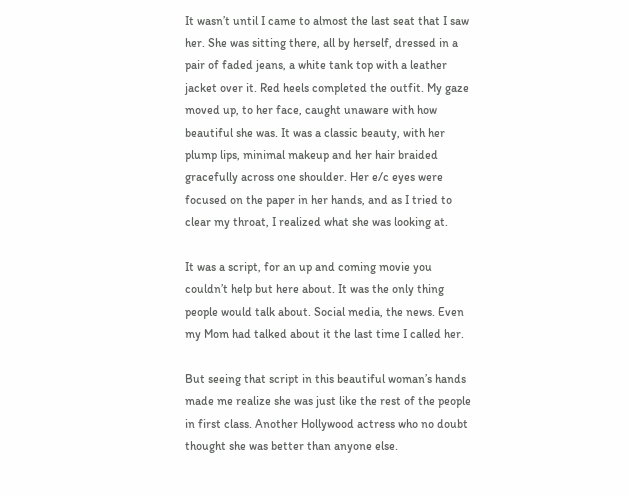It wasn’t until I came to almost the last seat that I saw her. She was sitting there, all by herself, dressed in a pair of faded jeans, a white tank top with a leather jacket over it. Red heels completed the outfit. My gaze moved up, to her face, caught unaware with how beautiful she was. It was a classic beauty, with her plump lips, minimal makeup and her hair braided gracefully across one shoulder. Her e/c eyes were focused on the paper in her hands, and as I tried to clear my throat, I realized what she was looking at.

It was a script, for an up and coming movie you couldn’t help but here about. It was the only thing people would talk about. Social media, the news. Even my Mom had talked about it the last time I called her.

But seeing that script in this beautiful woman’s hands made me realize she was just like the rest of the people in first class. Another Hollywood actress who no doubt thought she was better than anyone else.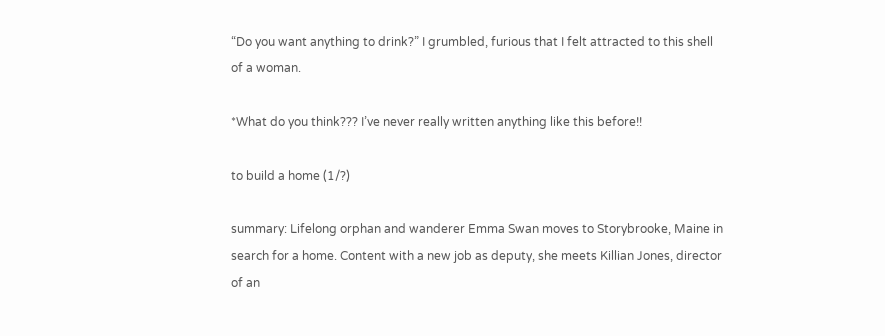“Do you want anything to drink?” I grumbled, furious that I felt attracted to this shell of a woman.

*What do you think??? I’ve never really written anything like this before!!

to build a home (1/?)

summary: Lifelong orphan and wanderer Emma Swan moves to Storybrooke, Maine in search for a home. Content with a new job as deputy, she meets Killian Jones, director of an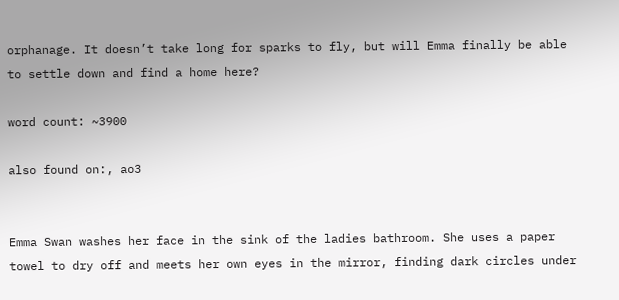orphanage. It doesn’t take long for sparks to fly, but will Emma finally be able to settle down and find a home here?

word count: ~3900

also found on:, ao3


Emma Swan washes her face in the sink of the ladies bathroom. She uses a paper towel to dry off and meets her own eyes in the mirror, finding dark circles under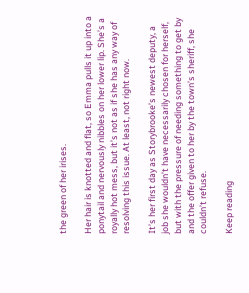the green of her irises.

Her hair is knotted and flat, so Emma pulls it up into a ponytail and nervously nibbles on her lower lip. She’s a royally hot mess, but it’s not as if she has any way of resolving this issue. At least, not right now.

It’s her first day as Storybrooke’s newest deputy, a job she wouldn’t have necessarily chosen for herself, but with the pressure of needing something to get by and the offer given to her by the town’s sheriff, she couldn’t refuse.

Keep reading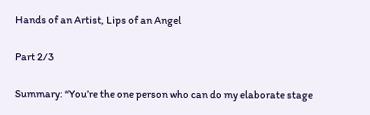Hands of an Artist, Lips of an Angel

Part 2/3

Summary: “You’re the one person who can do my elaborate stage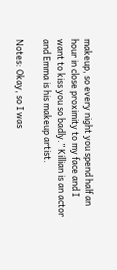makeup, so every night you spend half an hour in close proximity to my face and I want to kiss you so badly.” Killian is an actor and Emma is his makeup artist.

Notes: Okay, so I was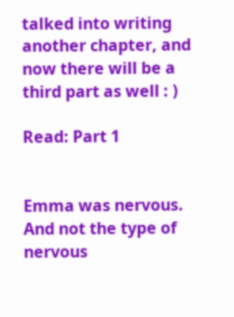talked into writing another chapter, and now there will be a third part as well : )

Read: Part 1


Emma was nervous. And not the type of nervous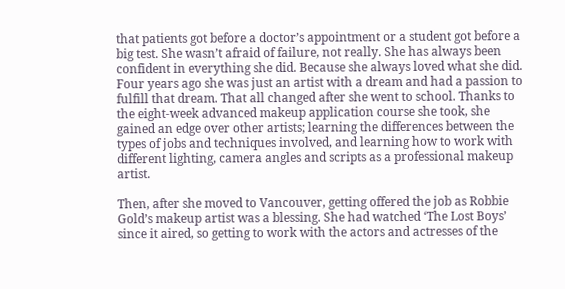that patients got before a doctor’s appointment or a student got before a big test. She wasn’t afraid of failure, not really. She has always been confident in everything she did. Because she always loved what she did. Four years ago she was just an artist with a dream and had a passion to fulfill that dream. That all changed after she went to school. Thanks to the eight-week advanced makeup application course she took, she gained an edge over other artists; learning the differences between the types of jobs and techniques involved, and learning how to work with different lighting, camera angles and scripts as a professional makeup artist.

Then, after she moved to Vancouver, getting offered the job as Robbie Gold’s makeup artist was a blessing. She had watched ‘The Lost Boys’ since it aired, so getting to work with the actors and actresses of the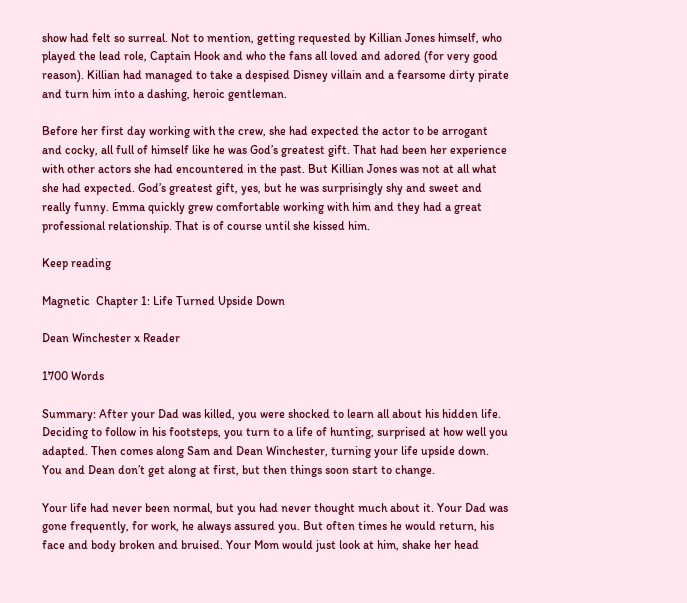show had felt so surreal. Not to mention, getting requested by Killian Jones himself, who played the lead role, Captain Hook and who the fans all loved and adored (for very good reason). Killian had managed to take a despised Disney villain and a fearsome dirty pirate and turn him into a dashing, heroic gentleman.

Before her first day working with the crew, she had expected the actor to be arrogant and cocky, all full of himself like he was God’s greatest gift. That had been her experience with other actors she had encountered in the past. But Killian Jones was not at all what she had expected. God’s greatest gift, yes, but he was surprisingly shy and sweet and really funny. Emma quickly grew comfortable working with him and they had a great professional relationship. That is of course until she kissed him.

Keep reading

Magnetic  Chapter 1: Life Turned Upside Down

Dean Winchester x Reader

1700 Words

Summary: After your Dad was killed, you were shocked to learn all about his hidden life. Deciding to follow in his footsteps, you turn to a life of hunting, surprised at how well you adapted. Then comes along Sam and Dean Winchester, turning your life upside down. You and Dean don’t get along at first, but then things soon start to change.

Your life had never been normal, but you had never thought much about it. Your Dad was gone frequently, for work, he always assured you. But often times he would return, his face and body broken and bruised. Your Mom would just look at him, shake her head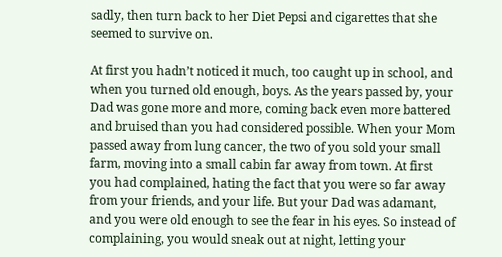sadly, then turn back to her Diet Pepsi and cigarettes that she seemed to survive on.

At first you hadn’t noticed it much, too caught up in school, and when you turned old enough, boys. As the years passed by, your Dad was gone more and more, coming back even more battered and bruised than you had considered possible. When your Mom passed away from lung cancer, the two of you sold your small farm, moving into a small cabin far away from town. At first you had complained, hating the fact that you were so far away from your friends, and your life. But your Dad was adamant, and you were old enough to see the fear in his eyes. So instead of complaining, you would sneak out at night, letting your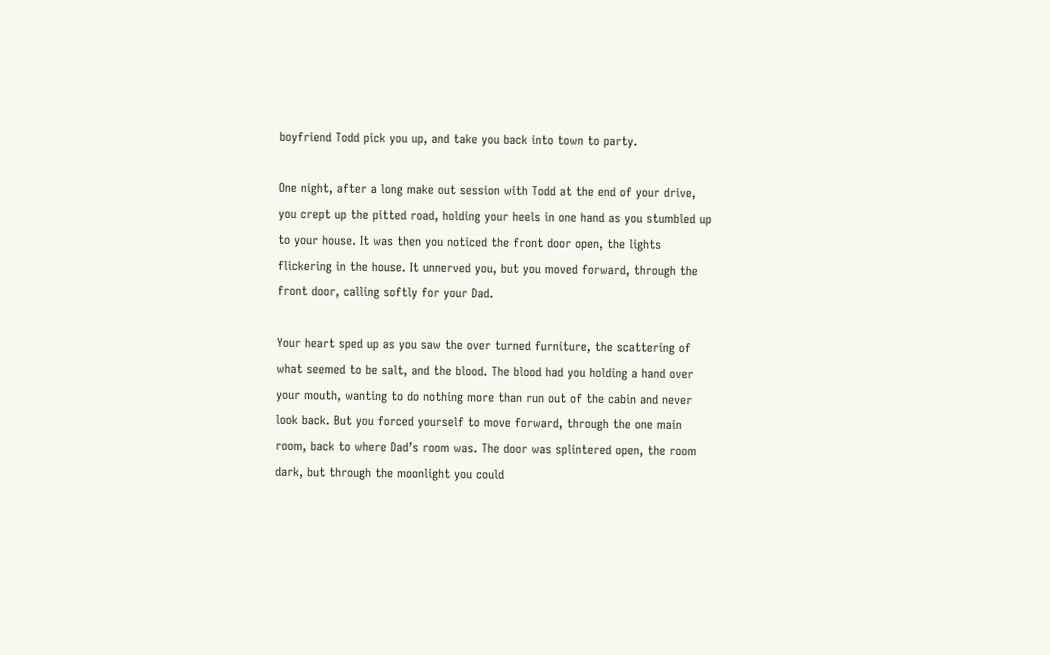boyfriend Todd pick you up, and take you back into town to party.

One night, after a long make out session with Todd at the end of your drive, you crept up the pitted road, holding your heels in one hand as you stumbled up to your house. It was then you noticed the front door open, the lights flickering in the house. It unnerved you, but you moved forward, through the front door, calling softly for your Dad.

Your heart sped up as you saw the over turned furniture, the scattering of what seemed to be salt, and the blood. The blood had you holding a hand over your mouth, wanting to do nothing more than run out of the cabin and never look back. But you forced yourself to move forward, through the one main room, back to where Dad’s room was. The door was splintered open, the room dark, but through the moonlight you could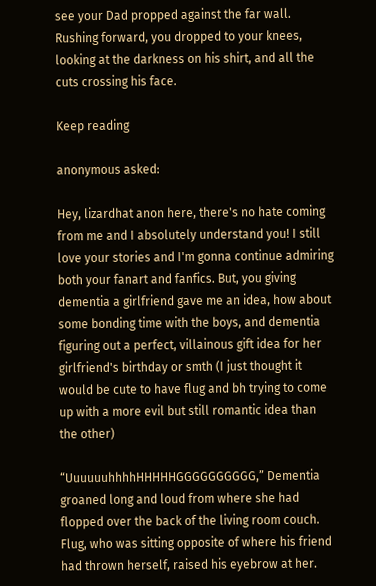see your Dad propped against the far wall. Rushing forward, you dropped to your knees, looking at the darkness on his shirt, and all the cuts crossing his face.

Keep reading

anonymous asked:

Hey, lizardhat anon here, there's no hate coming from me and I absolutely understand you! I still love your stories and I'm gonna continue admiring both your fanart and fanfics. But, you giving dementia a girlfriend gave me an idea, how about some bonding time with the boys, and dementia figuring out a perfect, villainous gift idea for her girlfriend's birthday or smth (I just thought it would be cute to have flug and bh trying to come up with a more evil but still romantic idea than the other)

“UuuuuuhhhhHHHHHGGGGGGGGGG,” Dementia groaned long and loud from where she had flopped over the back of the living room couch. Flug, who was sitting opposite of where his friend had thrown herself, raised his eyebrow at her.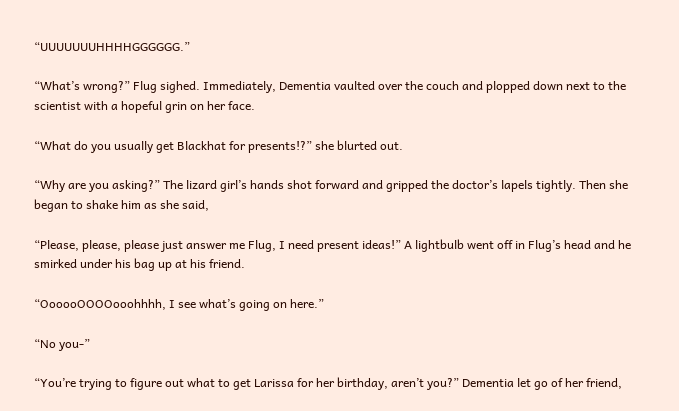“UUUUUUUHHHHGGGGGG.”

“What’s wrong?” Flug sighed. Immediately, Dementia vaulted over the couch and plopped down next to the scientist with a hopeful grin on her face.

“What do you usually get Blackhat for presents!?” she blurted out.

“Why are you asking?” The lizard girl’s hands shot forward and gripped the doctor’s lapels tightly. Then she began to shake him as she said,

“Please, please, please just answer me Flug, I need present ideas!” A lightbulb went off in Flug’s head and he smirked under his bag up at his friend.

“OooooOOOOooohhhh, I see what’s going on here.”

“No you-”

“You’re trying to figure out what to get Larissa for her birthday, aren’t you?” Dementia let go of her friend,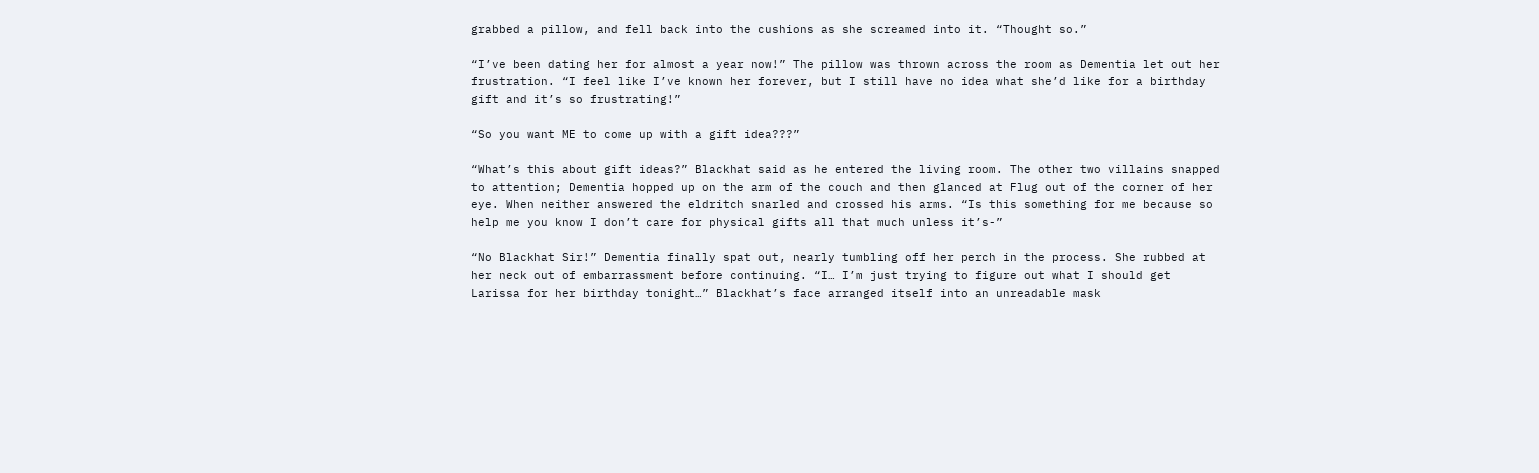grabbed a pillow, and fell back into the cushions as she screamed into it. “Thought so.”

“I’ve been dating her for almost a year now!” The pillow was thrown across the room as Dementia let out her frustration. “I feel like I’ve known her forever, but I still have no idea what she’d like for a birthday gift and it’s so frustrating!”

“So you want ME to come up with a gift idea???”

“What’s this about gift ideas?” Blackhat said as he entered the living room. The other two villains snapped to attention; Dementia hopped up on the arm of the couch and then glanced at Flug out of the corner of her eye. When neither answered the eldritch snarled and crossed his arms. “Is this something for me because so help me you know I don’t care for physical gifts all that much unless it’s-”

“No Blackhat Sir!” Dementia finally spat out, nearly tumbling off her perch in the process. She rubbed at her neck out of embarrassment before continuing. “I… I’m just trying to figure out what I should get Larissa for her birthday tonight…” Blackhat’s face arranged itself into an unreadable mask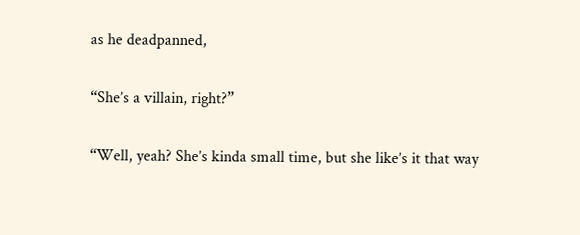as he deadpanned,

“She’s a villain, right?”

“Well, yeah? She’s kinda small time, but she like’s it that way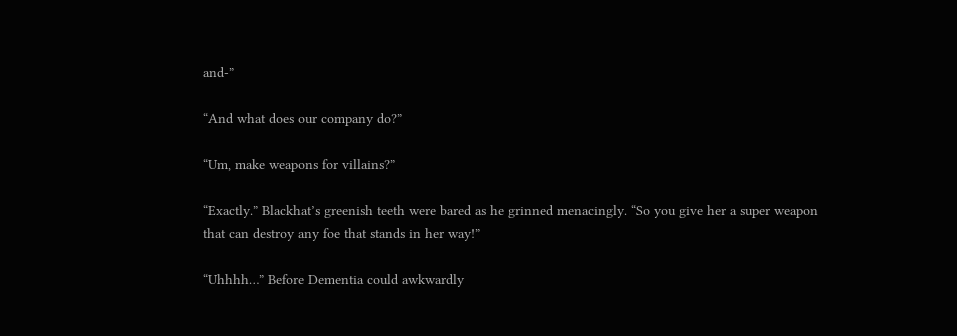and-”

“And what does our company do?”

“Um, make weapons for villains?”

“Exactly.” Blackhat’s greenish teeth were bared as he grinned menacingly. “So you give her a super weapon that can destroy any foe that stands in her way!”

“Uhhhh…” Before Dementia could awkwardly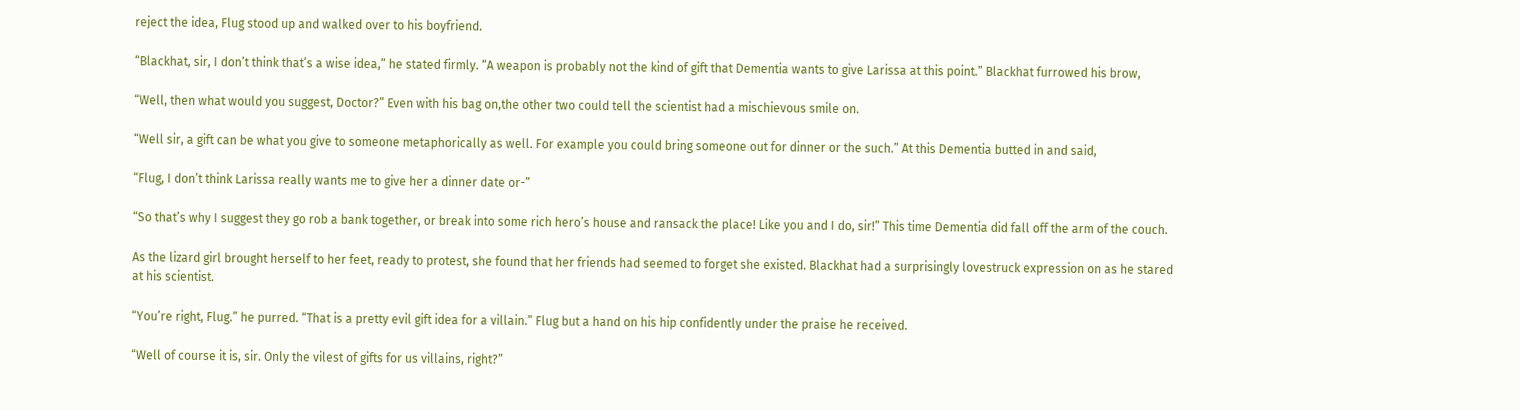reject the idea, Flug stood up and walked over to his boyfriend.

“Blackhat, sir, I don’t think that’s a wise idea,” he stated firmly. “A weapon is probably not the kind of gift that Dementia wants to give Larissa at this point.” Blackhat furrowed his brow,

“Well, then what would you suggest, Doctor?” Even with his bag on,the other two could tell the scientist had a mischievous smile on.

“Well sir, a gift can be what you give to someone metaphorically as well. For example you could bring someone out for dinner or the such.” At this Dementia butted in and said,

“Flug, I don’t think Larissa really wants me to give her a dinner date or-”

“So that’s why I suggest they go rob a bank together, or break into some rich hero’s house and ransack the place! Like you and I do, sir!” This time Dementia did fall off the arm of the couch.

As the lizard girl brought herself to her feet, ready to protest, she found that her friends had seemed to forget she existed. Blackhat had a surprisingly lovestruck expression on as he stared at his scientist.

“You’re right, Flug.” he purred. “That is a pretty evil gift idea for a villain.” Flug but a hand on his hip confidently under the praise he received.

“Well of course it is, sir. Only the vilest of gifts for us villains, right?”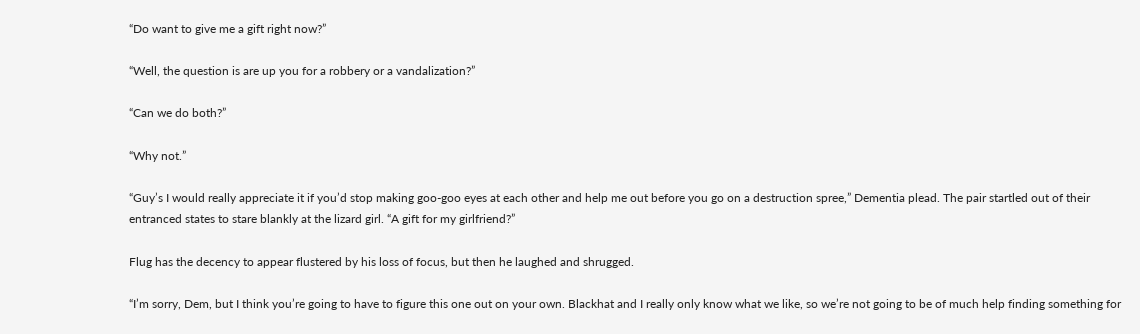“Do want to give me a gift right now?”

“Well, the question is are up you for a robbery or a vandalization?”

“Can we do both?”

“Why not.”

“Guy’s I would really appreciate it if you’d stop making goo-goo eyes at each other and help me out before you go on a destruction spree,” Dementia plead. The pair startled out of their entranced states to stare blankly at the lizard girl. “A gift for my girlfriend?”

Flug has the decency to appear flustered by his loss of focus, but then he laughed and shrugged.

“I’m sorry, Dem, but I think you’re going to have to figure this one out on your own. Blackhat and I really only know what we like, so we’re not going to be of much help finding something for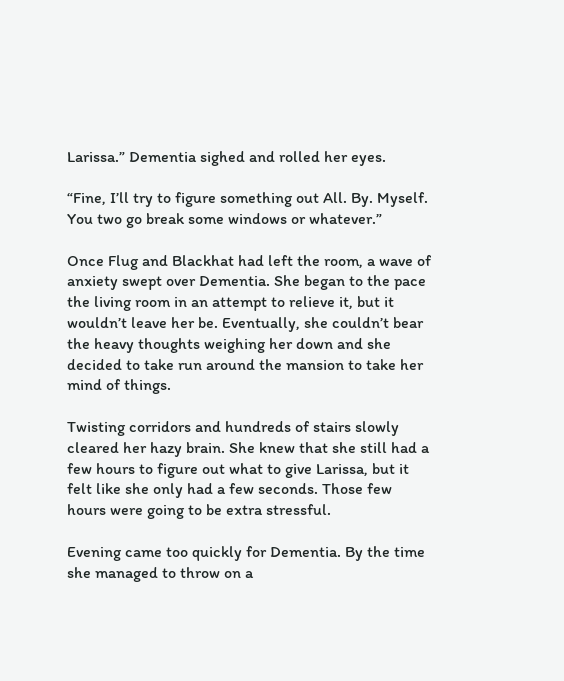Larissa.” Dementia sighed and rolled her eyes.

“Fine, I’ll try to figure something out All. By. Myself. You two go break some windows or whatever.”

Once Flug and Blackhat had left the room, a wave of anxiety swept over Dementia. She began to the pace the living room in an attempt to relieve it, but it wouldn’t leave her be. Eventually, she couldn’t bear the heavy thoughts weighing her down and she decided to take run around the mansion to take her mind of things.

Twisting corridors and hundreds of stairs slowly cleared her hazy brain. She knew that she still had a few hours to figure out what to give Larissa, but it felt like she only had a few seconds. Those few hours were going to be extra stressful.

Evening came too quickly for Dementia. By the time she managed to throw on a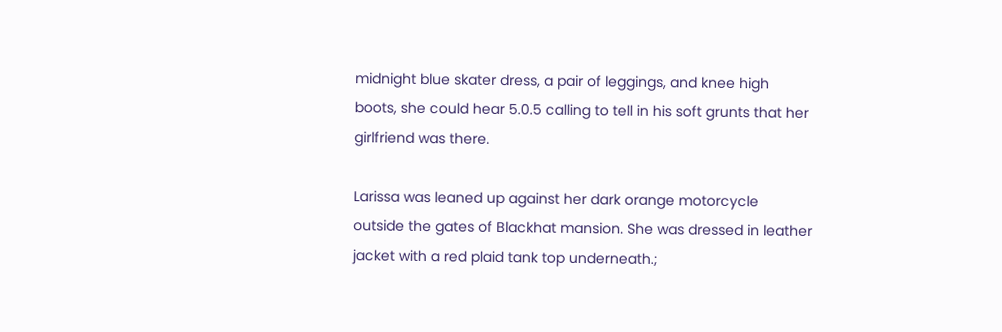midnight blue skater dress, a pair of leggings, and knee high boots, she could hear 5.0.5 calling to tell in his soft grunts that her girlfriend was there.

Larissa was leaned up against her dark orange motorcycle outside the gates of Blackhat mansion. She was dressed in leather jacket with a red plaid tank top underneath.;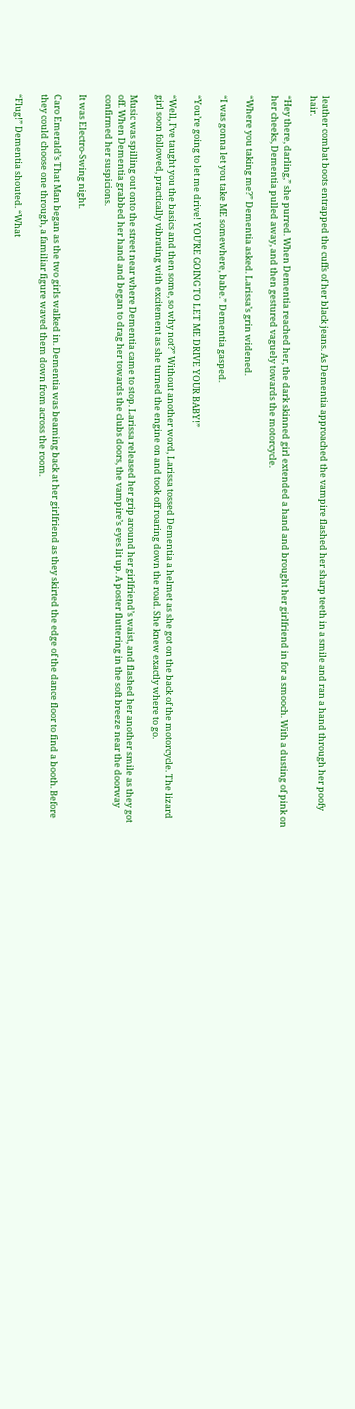leather combat boots entrapped the cuffs of her black jeans. As Dementia approached the vampire flashed her sharp teeth in a smile and ran a hand through her poofy hair.

“Hey there, darling,” she purred. When Dementia reached her, the dark skinned girl extended a hand and brought her girlfriend in for a smooch. With a dusting of pink on her cheeks, Dementia pulled away, and then gestured vaguely towards the motorcycle.

“Where you taking me?” Dementia asked. Larissa’s grin widened.

“I was gonna let you take ME somewhere, babe.” Dementia gasped.

“You’re going to let me drive! YOU’RE GOING TO LET ME DRIVE YOUR BABY!”

“Well, I’ve taught you the basics and then some, so why not?” Without another word, Larissa tossed Dementia a helmet as she got on the back of the motorcycle. The lizard girl soon followed, practically vibrating with excitement as she turned the engine on and took off roaring down the road. She knew exactly where to go.

Music was spilling out onto the street near where Dementia came to stop. Larissa released her grip around her girlfriend’s waist, and flashed her another smile as they got off. When Dementia grabbed her hand and began to drag her towards the clubs doors, the vampire’s eyes lit up. A poster fluttering in the soft breeze near the doorway confirmed her suspicions.

It was Electro-Swing night.

Caro Emerald’s That Man began as the two girls walked in. Dementia was beaming back at her girlfriend as they skirted the edge of the dance floor to find a booth. Before they could choose one through, a familiar figure waved them down from across the room.

“Flug!” Dementia shouted. “What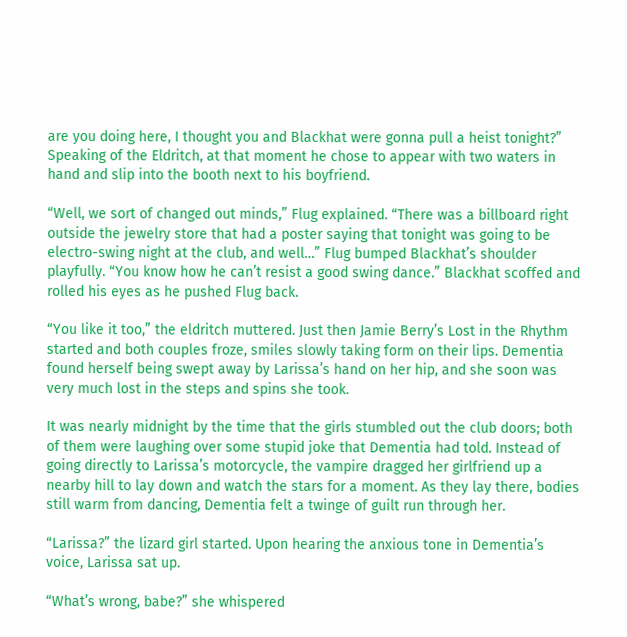are you doing here, I thought you and Blackhat were gonna pull a heist tonight?” Speaking of the Eldritch, at that moment he chose to appear with two waters in hand and slip into the booth next to his boyfriend.

“Well, we sort of changed out minds,” Flug explained. “There was a billboard right outside the jewelry store that had a poster saying that tonight was going to be electro-swing night at the club, and well…” Flug bumped Blackhat’s shoulder playfully. “You know how he can’t resist a good swing dance.” Blackhat scoffed and rolled his eyes as he pushed Flug back.

“You like it too,” the eldritch muttered. Just then Jamie Berry’s Lost in the Rhythm started and both couples froze, smiles slowly taking form on their lips. Dementia found herself being swept away by Larissa’s hand on her hip, and she soon was very much lost in the steps and spins she took.

It was nearly midnight by the time that the girls stumbled out the club doors; both of them were laughing over some stupid joke that Dementia had told. Instead of going directly to Larissa’s motorcycle, the vampire dragged her girlfriend up a nearby hill to lay down and watch the stars for a moment. As they lay there, bodies still warm from dancing, Dementia felt a twinge of guilt run through her.

“Larissa?” the lizard girl started. Upon hearing the anxious tone in Dementia’s voice, Larissa sat up.

“What’s wrong, babe?” she whispered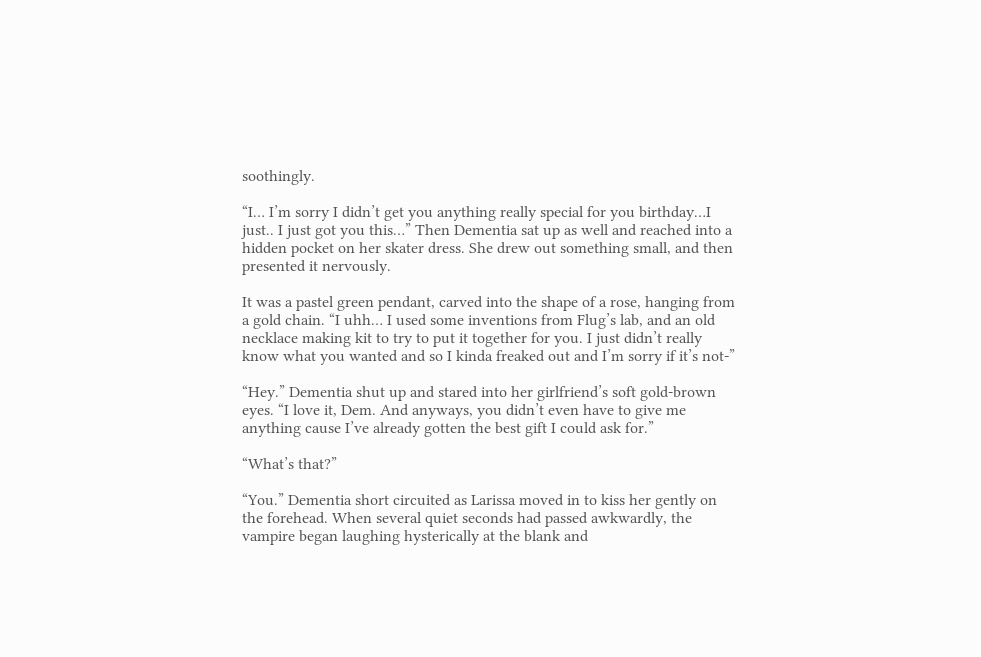soothingly.

“I… I’m sorry I didn’t get you anything really special for you birthday…I just.. I just got you this…” Then Dementia sat up as well and reached into a hidden pocket on her skater dress. She drew out something small, and then presented it nervously.

It was a pastel green pendant, carved into the shape of a rose, hanging from a gold chain. “I uhh… I used some inventions from Flug’s lab, and an old necklace making kit to try to put it together for you. I just didn’t really know what you wanted and so I kinda freaked out and I’m sorry if it’s not-”

“Hey.” Dementia shut up and stared into her girlfriend’s soft gold-brown eyes. “I love it, Dem. And anyways, you didn’t even have to give me anything cause I’ve already gotten the best gift I could ask for.”

“What’s that?”

“You.” Dementia short circuited as Larissa moved in to kiss her gently on the forehead. When several quiet seconds had passed awkwardly, the vampire began laughing hysterically at the blank and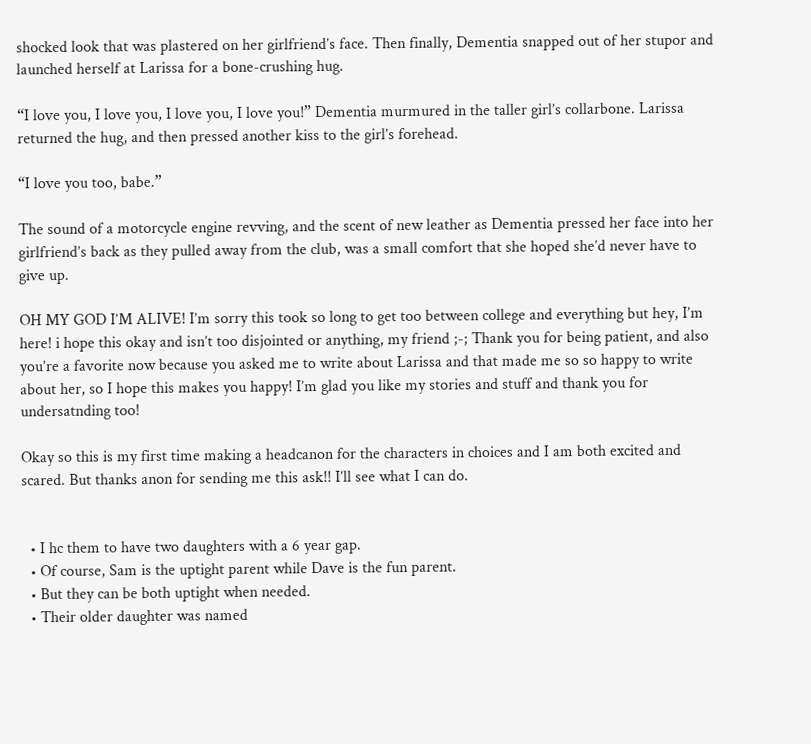shocked look that was plastered on her girlfriend’s face. Then finally, Dementia snapped out of her stupor and launched herself at Larissa for a bone-crushing hug.

“I love you, I love you, I love you, I love you!” Dementia murmured in the taller girl’s collarbone. Larissa returned the hug, and then pressed another kiss to the girl’s forehead.

“I love you too, babe.”

The sound of a motorcycle engine revving, and the scent of new leather as Dementia pressed her face into her girlfriend’s back as they pulled away from the club, was a small comfort that she hoped she’d never have to give up.

OH MY GOD I’M ALIVE! I’m sorry this took so long to get too between college and everything but hey, I’m here! i hope this okay and isn’t too disjointed or anything, my friend ;-; Thank you for being patient, and also you’re a favorite now because you asked me to write about Larissa and that made me so so happy to write about her, so I hope this makes you happy! I’m glad you like my stories and stuff and thank you for undersatnding too!

Okay so this is my first time making a headcanon for the characters in choices and I am both excited and scared. But thanks anon for sending me this ask!! I’ll see what I can do.


  • I hc them to have two daughters with a 6 year gap.
  • Of course, Sam is the uptight parent while Dave is the fun parent.
  • But they can be both uptight when needed.
  • Their older daughter was named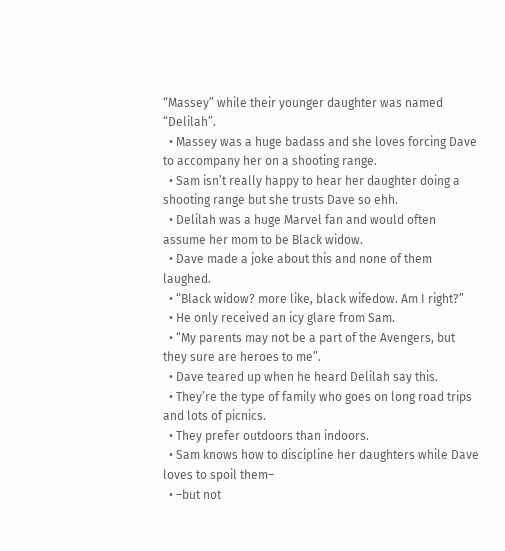“Massey” while their younger daughter was named “Delilah”.
  • Massey was a huge badass and she loves forcing Dave to accompany her on a shooting range.
  • Sam isn’t really happy to hear her daughter doing a shooting range but she trusts Dave so ehh.
  • Delilah was a huge Marvel fan and would often assume her mom to be Black widow.
  • Dave made a joke about this and none of them laughed.
  • “Black widow? more like, black wifedow. Am I right?”
  • He only received an icy glare from Sam.
  • “My parents may not be a part of the Avengers, but they sure are heroes to me”.
  • Dave teared up when he heard Delilah say this.
  • They’re the type of family who goes on long road trips and lots of picnics.
  • They prefer outdoors than indoors.
  • Sam knows how to discipline her daughters while Dave loves to spoil them–
  • –but not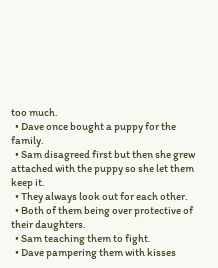too much.
  • Dave once bought a puppy for the family.
  • Sam disagreed first but then she grew attached with the puppy so she let them keep it.
  • They always look out for each other.
  • Both of them being over protective of their daughters.
  • Sam teaching them to fight.
  • Dave pampering them with kisses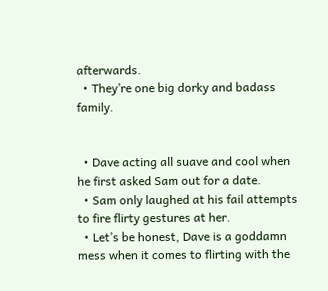afterwards.
  • They’re one big dorky and badass family.


  • Dave acting all suave and cool when he first asked Sam out for a date.
  • Sam only laughed at his fail attempts to fire flirty gestures at her.
  • Let’s be honest, Dave is a goddamn mess when it comes to flirting with the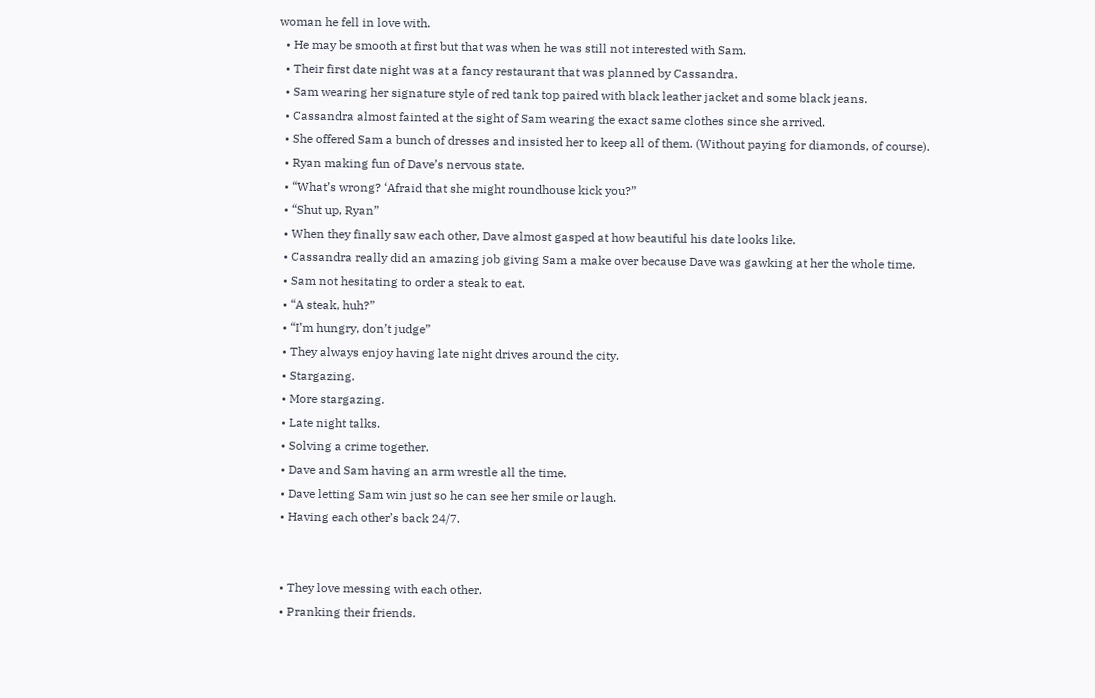woman he fell in love with.
  • He may be smooth at first but that was when he was still not interested with Sam.
  • Their first date night was at a fancy restaurant that was planned by Cassandra.
  • Sam wearing her signature style of red tank top paired with black leather jacket and some black jeans.
  • Cassandra almost fainted at the sight of Sam wearing the exact same clothes since she arrived.
  • She offered Sam a bunch of dresses and insisted her to keep all of them. (Without paying for diamonds, of course).
  • Ryan making fun of Dave’s nervous state.
  • “What’s wrong? ‘Afraid that she might roundhouse kick you?”
  • “Shut up, Ryan”
  • When they finally saw each other, Dave almost gasped at how beautiful his date looks like.
  • Cassandra really did an amazing job giving Sam a make over because Dave was gawking at her the whole time.
  • Sam not hesitating to order a steak to eat.
  • “A steak, huh?”
  • “I’m hungry, don’t judge”
  • They always enjoy having late night drives around the city.
  • Stargazing.
  • More stargazing.
  • Late night talks.
  • Solving a crime together.
  • Dave and Sam having an arm wrestle all the time.
  • Dave letting Sam win just so he can see her smile or laugh.
  • Having each other’s back 24/7.


  • They love messing with each other.
  • Pranking their friends.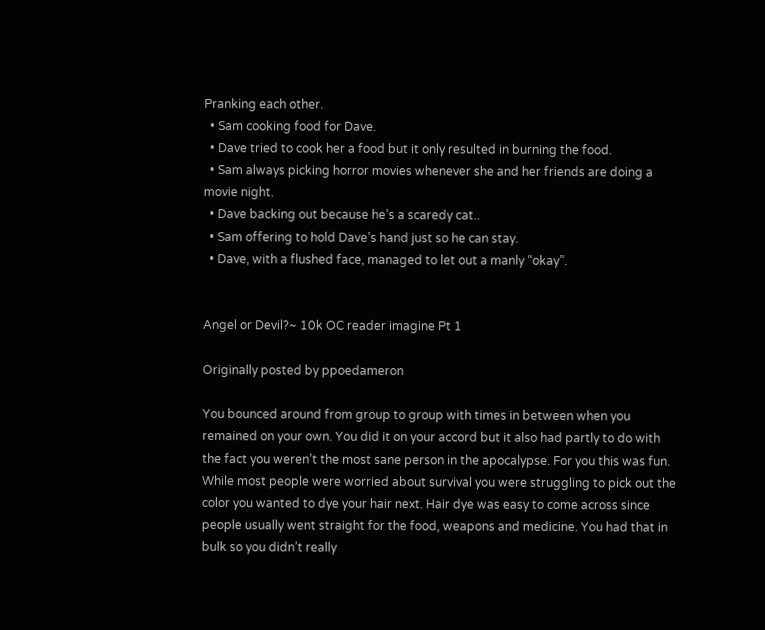Pranking each other.
  • Sam cooking food for Dave.
  • Dave tried to cook her a food but it only resulted in burning the food.
  • Sam always picking horror movies whenever she and her friends are doing a movie night.
  • Dave backing out because he’s a scaredy cat..
  • Sam offering to hold Dave’s hand just so he can stay.
  • Dave, with a flushed face, managed to let out a manly “okay”.


Angel or Devil?~ 10k OC reader imagine Pt 1

Originally posted by ppoedameron

You bounced around from group to group with times in between when you remained on your own. You did it on your accord but it also had partly to do with the fact you weren’t the most sane person in the apocalypse. For you this was fun. While most people were worried about survival you were struggling to pick out the color you wanted to dye your hair next. Hair dye was easy to come across since people usually went straight for the food, weapons and medicine. You had that in bulk so you didn’t really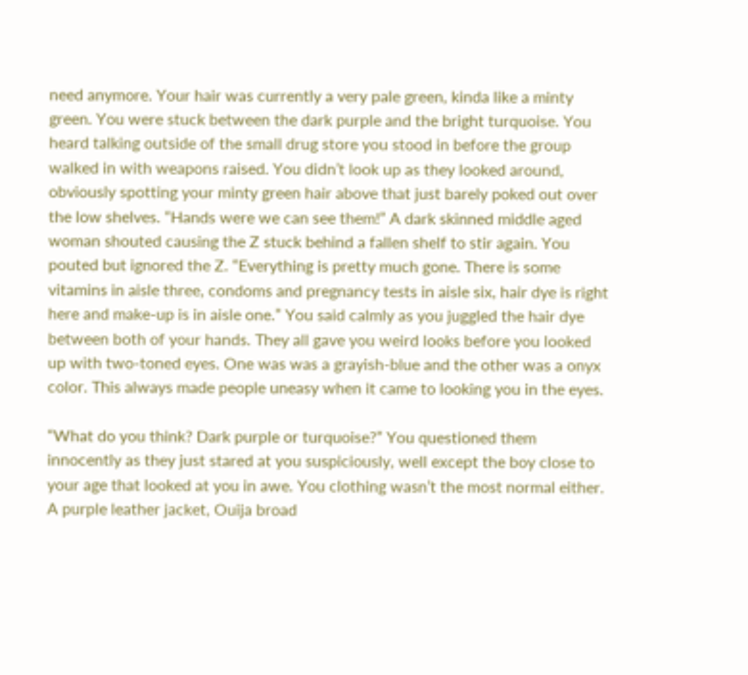need anymore. Your hair was currently a very pale green, kinda like a minty green. You were stuck between the dark purple and the bright turquoise. You heard talking outside of the small drug store you stood in before the group walked in with weapons raised. You didn’t look up as they looked around, obviously spotting your minty green hair above that just barely poked out over the low shelves. “Hands were we can see them!” A dark skinned middle aged woman shouted causing the Z stuck behind a fallen shelf to stir again. You pouted but ignored the Z. “Everything is pretty much gone. There is some vitamins in aisle three, condoms and pregnancy tests in aisle six, hair dye is right here and make-up is in aisle one.” You said calmly as you juggled the hair dye between both of your hands. They all gave you weird looks before you looked up with two-toned eyes. One was was a grayish-blue and the other was a onyx color. This always made people uneasy when it came to looking you in the eyes.

“What do you think? Dark purple or turquoise?” You questioned them innocently as they just stared at you suspiciously, well except the boy close to your age that looked at you in awe. You clothing wasn’t the most normal either. A purple leather jacket, Ouija broad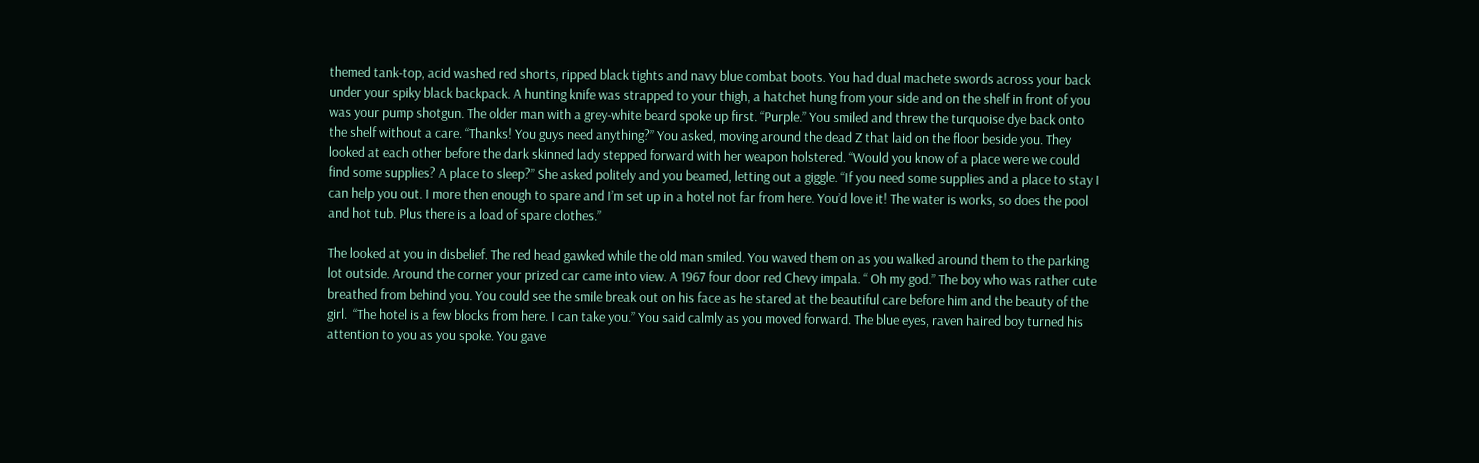themed tank-top, acid washed red shorts, ripped black tights and navy blue combat boots. You had dual machete swords across your back under your spiky black backpack. A hunting knife was strapped to your thigh, a hatchet hung from your side and on the shelf in front of you was your pump shotgun. The older man with a grey-white beard spoke up first. “Purple.” You smiled and threw the turquoise dye back onto the shelf without a care. “Thanks! You guys need anything?” You asked, moving around the dead Z that laid on the floor beside you. They looked at each other before the dark skinned lady stepped forward with her weapon holstered. “Would you know of a place were we could find some supplies? A place to sleep?” She asked politely and you beamed, letting out a giggle. “If you need some supplies and a place to stay I can help you out. I more then enough to spare and I’m set up in a hotel not far from here. You’d love it! The water is works, so does the pool and hot tub. Plus there is a load of spare clothes.”

The looked at you in disbelief. The red head gawked while the old man smiled. You waved them on as you walked around them to the parking lot outside. Around the corner your prized car came into view. A 1967 four door red Chevy impala. “ Oh my god.” The boy who was rather cute breathed from behind you. You could see the smile break out on his face as he stared at the beautiful care before him and the beauty of the girl.  “The hotel is a few blocks from here. I can take you.” You said calmly as you moved forward. The blue eyes, raven haired boy turned his attention to you as you spoke. You gave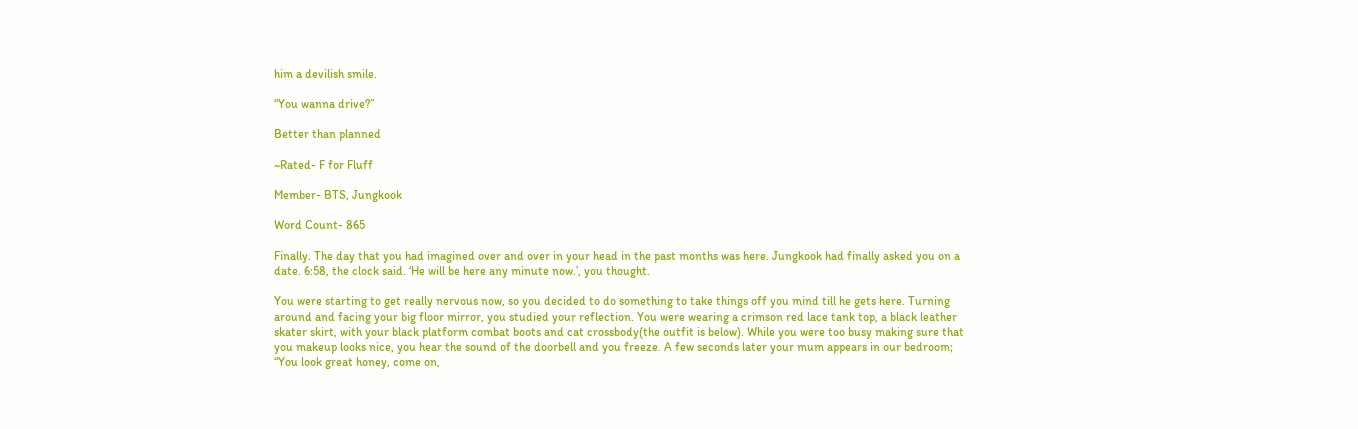him a devilish smile.

“You wanna drive?”

Better than planned

~Rated- F for Fluff

Member- BTS, Jungkook

Word Count- 865

Finally. The day that you had imagined over and over in your head in the past months was here. Jungkook had finally asked you on a date. 6:58, the clock said. ‘He will be here any minute now.’, you thought.

You were starting to get really nervous now, so you decided to do something to take things off you mind till he gets here. Turning around and facing your big floor mirror, you studied your reflection. You were wearing a crimson red lace tank top, a black leather skater skirt, with your black platform combat boots and cat crossbody(the outfit is below). While you were too busy making sure that you makeup looks nice, you hear the sound of the doorbell and you freeze. A few seconds later your mum appears in our bedroom; “You look great honey, come on,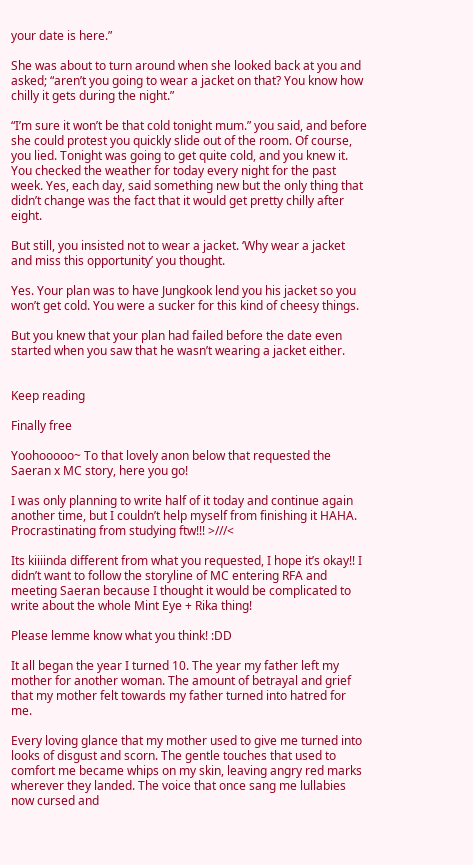your date is here.”

She was about to turn around when she looked back at you and asked; “aren’t you going to wear a jacket on that? You know how chilly it gets during the night.”

“I’m sure it won’t be that cold tonight mum.” you said, and before she could protest you quickly slide out of the room. Of course, you lied. Tonight was going to get quite cold, and you knew it. You checked the weather for today every night for the past week. Yes, each day, said something new but the only thing that didn’t change was the fact that it would get pretty chilly after eight.

But still, you insisted not to wear a jacket. ‘Why wear a jacket and miss this opportunity’ you thought.

Yes. Your plan was to have Jungkook lend you his jacket so you won’t get cold. You were a sucker for this kind of cheesy things.

But you knew that your plan had failed before the date even started when you saw that he wasn’t wearing a jacket either.


Keep reading

Finally free

Yoohooooo~ To that lovely anon below that requested the Saeran x MC story, here you go!

I was only planning to write half of it today and continue again another time, but I couldn’t help myself from finishing it HAHA. Procrastinating from studying ftw!!! >///<

Its kiiiinda different from what you requested, I hope it’s okay!! I didn’t want to follow the storyline of MC entering RFA and meeting Saeran because I thought it would be complicated to write about the whole Mint Eye + Rika thing!

Please lemme know what you think! :DD

It all began the year I turned 10. The year my father left my mother for another woman. The amount of betrayal and grief that my mother felt towards my father turned into hatred for me.

Every loving glance that my mother used to give me turned into looks of disgust and scorn. The gentle touches that used to comfort me became whips on my skin, leaving angry red marks wherever they landed. The voice that once sang me lullabies now cursed and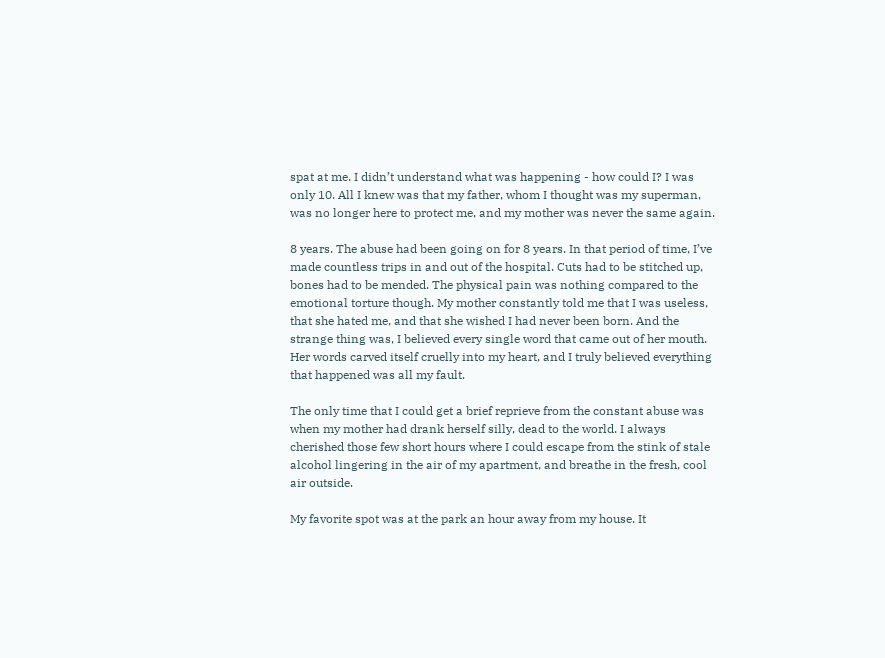spat at me. I didn’t understand what was happening - how could I? I was only 10. All I knew was that my father, whom I thought was my superman, was no longer here to protect me, and my mother was never the same again.

8 years. The abuse had been going on for 8 years. In that period of time, I’ve made countless trips in and out of the hospital. Cuts had to be stitched up, bones had to be mended. The physical pain was nothing compared to the emotional torture though. My mother constantly told me that I was useless, that she hated me, and that she wished I had never been born. And the strange thing was, I believed every single word that came out of her mouth. Her words carved itself cruelly into my heart, and I truly believed everything that happened was all my fault.

The only time that I could get a brief reprieve from the constant abuse was when my mother had drank herself silly, dead to the world. I always cherished those few short hours where I could escape from the stink of stale alcohol lingering in the air of my apartment, and breathe in the fresh, cool air outside.

My favorite spot was at the park an hour away from my house. It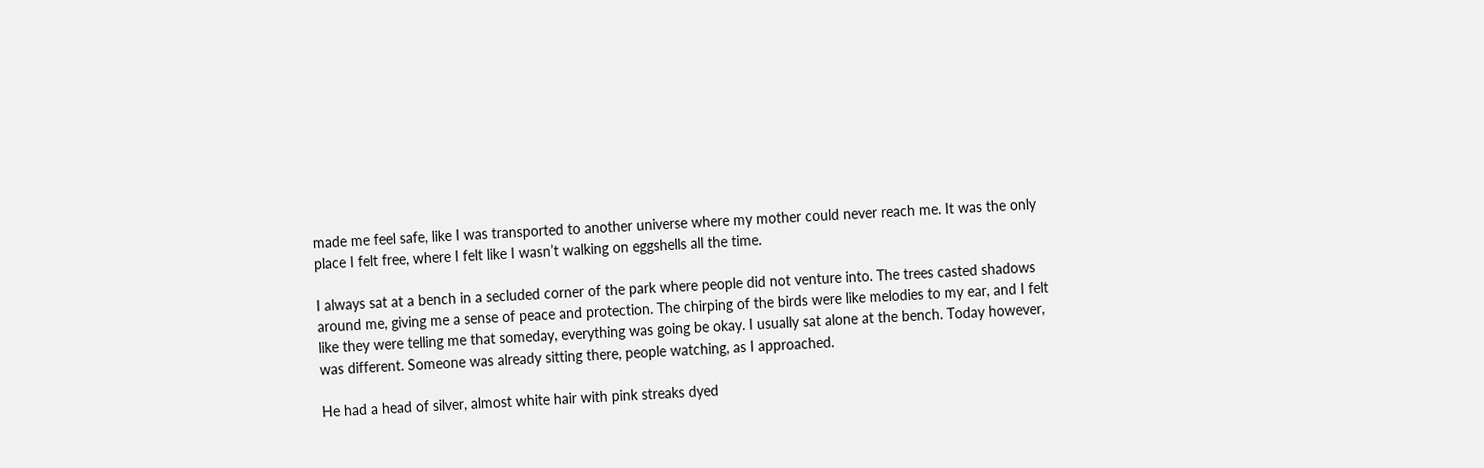made me feel safe, like I was transported to another universe where my mother could never reach me. It was the only place I felt free, where I felt like I wasn’t walking on eggshells all the time.

I always sat at a bench in a secluded corner of the park where people did not venture into. The trees casted shadows around me, giving me a sense of peace and protection. The chirping of the birds were like melodies to my ear, and I felt like they were telling me that someday, everything was going be okay. I usually sat alone at the bench. Today however, was different. Someone was already sitting there, people watching, as I approached.

He had a head of silver, almost white hair with pink streaks dyed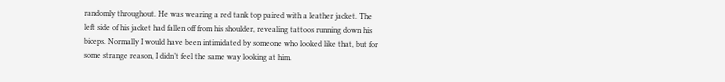randomly throughout. He was wearing a red tank top paired with a leather jacket. The left side of his jacket had fallen off from his shoulder, revealing tattoos running down his biceps. Normally I would have been intimidated by someone who looked like that, but for some strange reason, I didn’t feel the same way looking at him.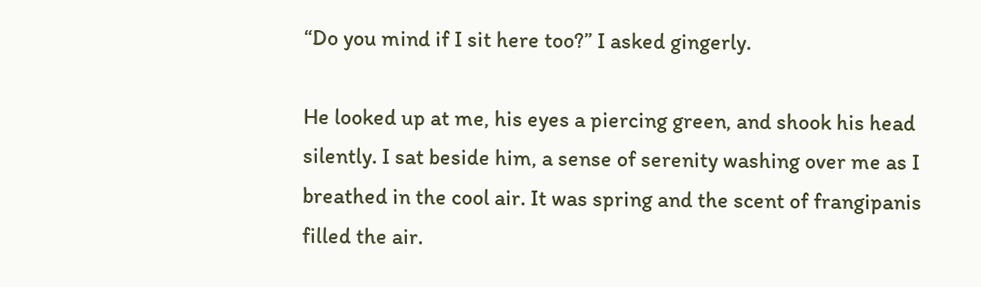“Do you mind if I sit here too?” I asked gingerly.

He looked up at me, his eyes a piercing green, and shook his head silently. I sat beside him, a sense of serenity washing over me as I breathed in the cool air. It was spring and the scent of frangipanis filled the air.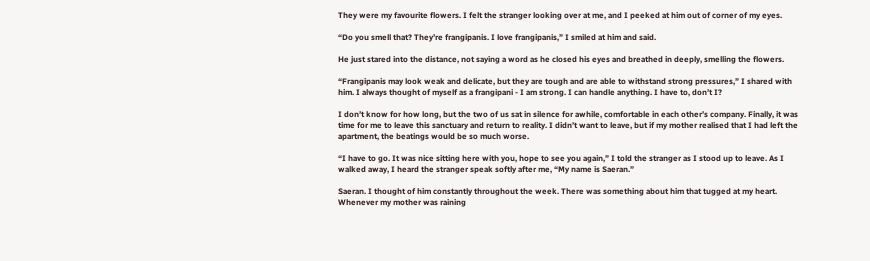They were my favourite flowers. I felt the stranger looking over at me, and I peeked at him out of corner of my eyes.

“Do you smell that? They’re frangipanis. I love frangipanis,” I smiled at him and said.

He just stared into the distance, not saying a word as he closed his eyes and breathed in deeply, smelling the flowers.

“Frangipanis may look weak and delicate, but they are tough and are able to withstand strong pressures,” I shared with him. I always thought of myself as a frangipani - I am strong. I can handle anything. I have to, don’t I?

I don’t know for how long, but the two of us sat in silence for awhile, comfortable in each other’s company. Finally, it was time for me to leave this sanctuary and return to reality. I didn’t want to leave, but if my mother realised that I had left the apartment, the beatings would be so much worse.

“I have to go. It was nice sitting here with you, hope to see you again,” I told the stranger as I stood up to leave. As I walked away, I heard the stranger speak softly after me, “My name is Saeran.”

Saeran. I thought of him constantly throughout the week. There was something about him that tugged at my heart. Whenever my mother was raining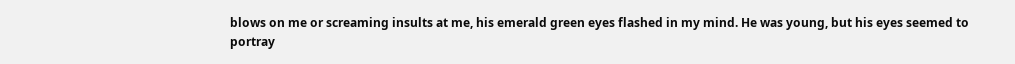blows on me or screaming insults at me, his emerald green eyes flashed in my mind. He was young, but his eyes seemed to portray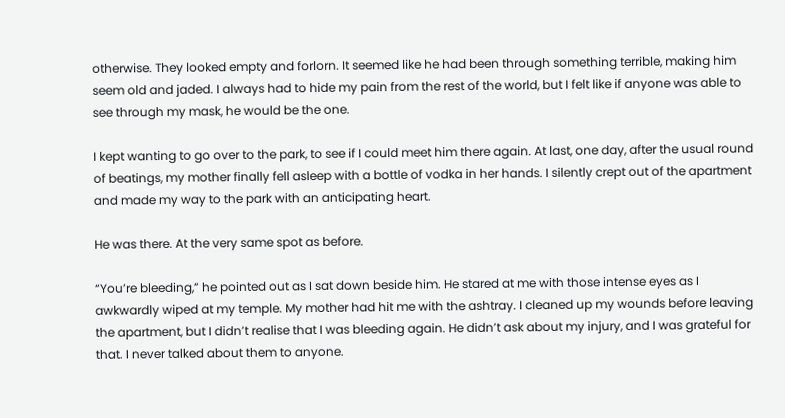otherwise. They looked empty and forlorn. It seemed like he had been through something terrible, making him seem old and jaded. I always had to hide my pain from the rest of the world, but I felt like if anyone was able to see through my mask, he would be the one.

I kept wanting to go over to the park, to see if I could meet him there again. At last, one day, after the usual round of beatings, my mother finally fell asleep with a bottle of vodka in her hands. I silently crept out of the apartment and made my way to the park with an anticipating heart.

He was there. At the very same spot as before.

“You’re bleeding,” he pointed out as I sat down beside him. He stared at me with those intense eyes as I awkwardly wiped at my temple. My mother had hit me with the ashtray. I cleaned up my wounds before leaving the apartment, but I didn’t realise that I was bleeding again. He didn’t ask about my injury, and I was grateful for that. I never talked about them to anyone.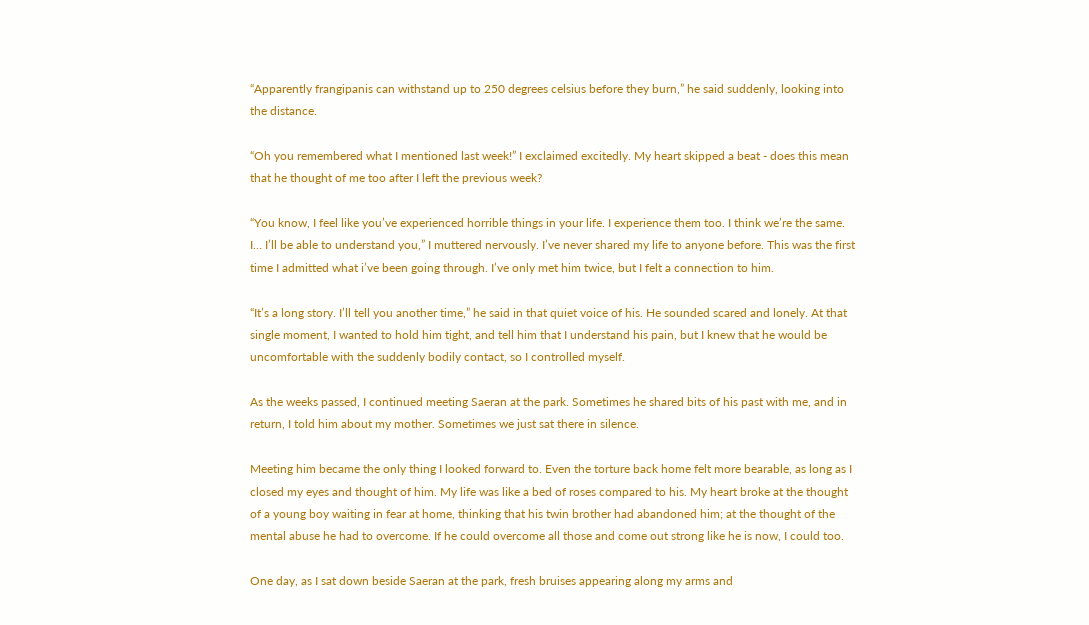“Apparently frangipanis can withstand up to 250 degrees celsius before they burn,” he said suddenly, looking into the distance.

“Oh you remembered what I mentioned last week!” I exclaimed excitedly. My heart skipped a beat - does this mean that he thought of me too after I left the previous week?

“You know, I feel like you’ve experienced horrible things in your life. I experience them too. I think we’re the same. I… I’ll be able to understand you,” I muttered nervously. I’ve never shared my life to anyone before. This was the first time I admitted what i’ve been going through. I’ve only met him twice, but I felt a connection to him.

“It’s a long story. I’ll tell you another time,” he said in that quiet voice of his. He sounded scared and lonely. At that single moment, I wanted to hold him tight, and tell him that I understand his pain, but I knew that he would be uncomfortable with the suddenly bodily contact, so I controlled myself.

As the weeks passed, I continued meeting Saeran at the park. Sometimes he shared bits of his past with me, and in return, I told him about my mother. Sometimes we just sat there in silence.

Meeting him became the only thing I looked forward to. Even the torture back home felt more bearable, as long as I closed my eyes and thought of him. My life was like a bed of roses compared to his. My heart broke at the thought of a young boy waiting in fear at home, thinking that his twin brother had abandoned him; at the thought of the mental abuse he had to overcome. If he could overcome all those and come out strong like he is now, I could too.

One day, as I sat down beside Saeran at the park, fresh bruises appearing along my arms and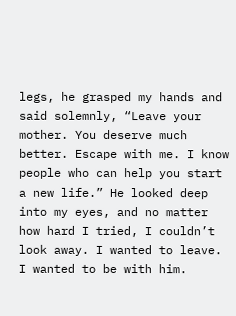legs, he grasped my hands and said solemnly, “Leave your mother. You deserve much better. Escape with me. I know people who can help you start a new life.” He looked deep into my eyes, and no matter how hard I tried, I couldn’t look away. I wanted to leave. I wanted to be with him.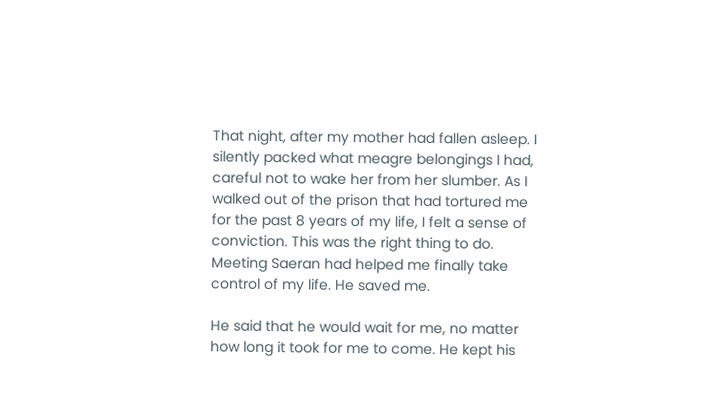That night, after my mother had fallen asleep. I silently packed what meagre belongings I had, careful not to wake her from her slumber. As I walked out of the prison that had tortured me for the past 8 years of my life, I felt a sense of conviction. This was the right thing to do. Meeting Saeran had helped me finally take control of my life. He saved me.

He said that he would wait for me, no matter how long it took for me to come. He kept his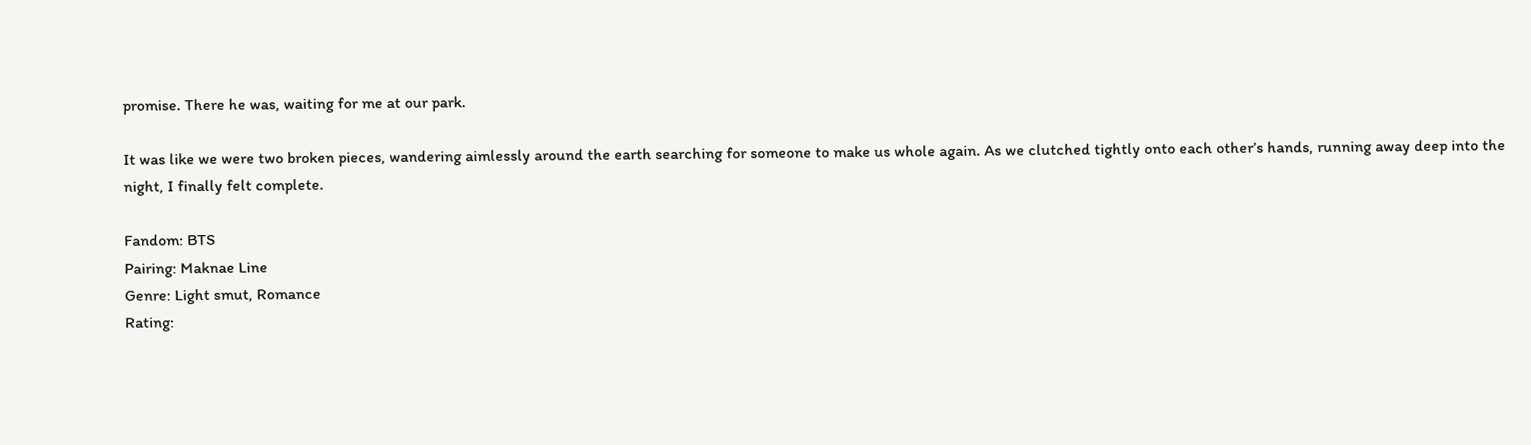promise. There he was, waiting for me at our park.

It was like we were two broken pieces, wandering aimlessly around the earth searching for someone to make us whole again. As we clutched tightly onto each other’s hands, running away deep into the night, I finally felt complete.

Fandom: BTS
Pairing: Maknae Line
Genre: Light smut, Romance
Rating: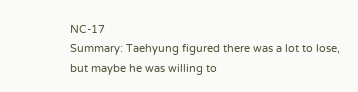NC-17
Summary: Taehyung figured there was a lot to lose, but maybe he was willing to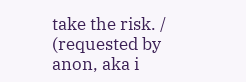take the risk. / (requested by anon, aka i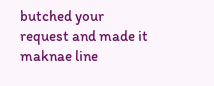butched your request and made it maknae line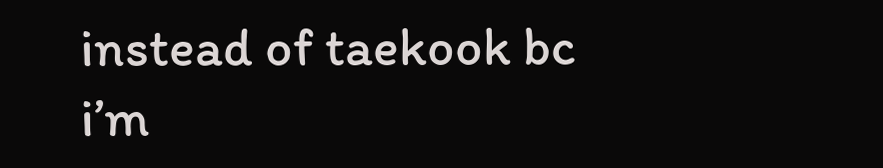instead of taekook bc i’m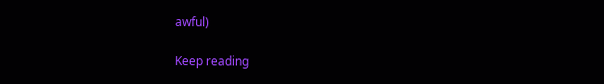awful)

Keep reading